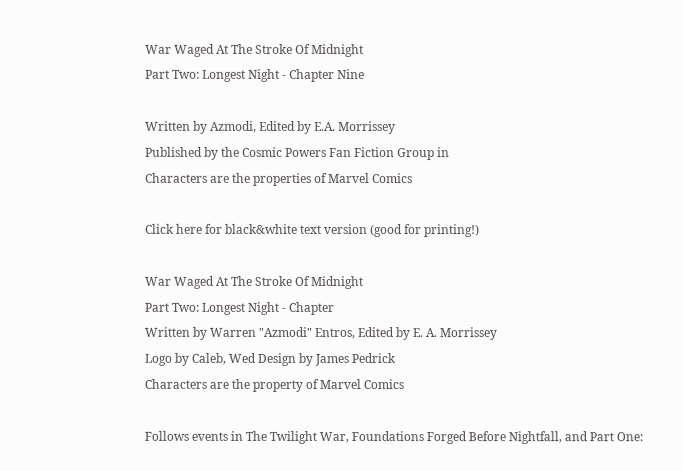War Waged At The Stroke Of Midnight
Part Two: Longest Night - Chapter Nine

Written by Azmodi, Edited by E.A. Morrissey
Published by the Cosmic Powers Fan Fiction Group in
Characters are the properties of Marvel Comics

Click here for black&white text version (good for printing!)

War Waged At The Stroke Of Midnight
Part Two: Longest Night - Chapter
Written by Warren "Azmodi" Entros, Edited by E. A. Morrissey
Logo by Caleb, Wed Design by James Pedrick
Characters are the property of Marvel Comics

Follows events in The Twilight War, Foundations Forged Before Nightfall, and Part One: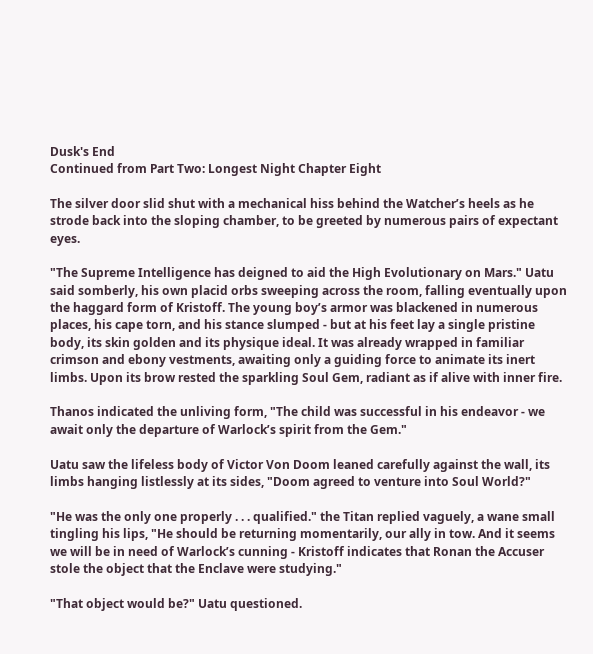Dusk's End
Continued from Part Two: Longest Night Chapter Eight

The silver door slid shut with a mechanical hiss behind the Watcher’s heels as he strode back into the sloping chamber, to be greeted by numerous pairs of expectant eyes.

"The Supreme Intelligence has deigned to aid the High Evolutionary on Mars." Uatu said somberly, his own placid orbs sweeping across the room, falling eventually upon the haggard form of Kristoff. The young boy’s armor was blackened in numerous places, his cape torn, and his stance slumped - but at his feet lay a single pristine body, its skin golden and its physique ideal. It was already wrapped in familiar crimson and ebony vestments, awaiting only a guiding force to animate its inert limbs. Upon its brow rested the sparkling Soul Gem, radiant as if alive with inner fire.

Thanos indicated the unliving form, "The child was successful in his endeavor - we await only the departure of Warlock’s spirit from the Gem."

Uatu saw the lifeless body of Victor Von Doom leaned carefully against the wall, its limbs hanging listlessly at its sides, "Doom agreed to venture into Soul World?"

"He was the only one properly . . . qualified." the Titan replied vaguely, a wane small tingling his lips, "He should be returning momentarily, our ally in tow. And it seems we will be in need of Warlock’s cunning - Kristoff indicates that Ronan the Accuser stole the object that the Enclave were studying."

"That object would be?" Uatu questioned.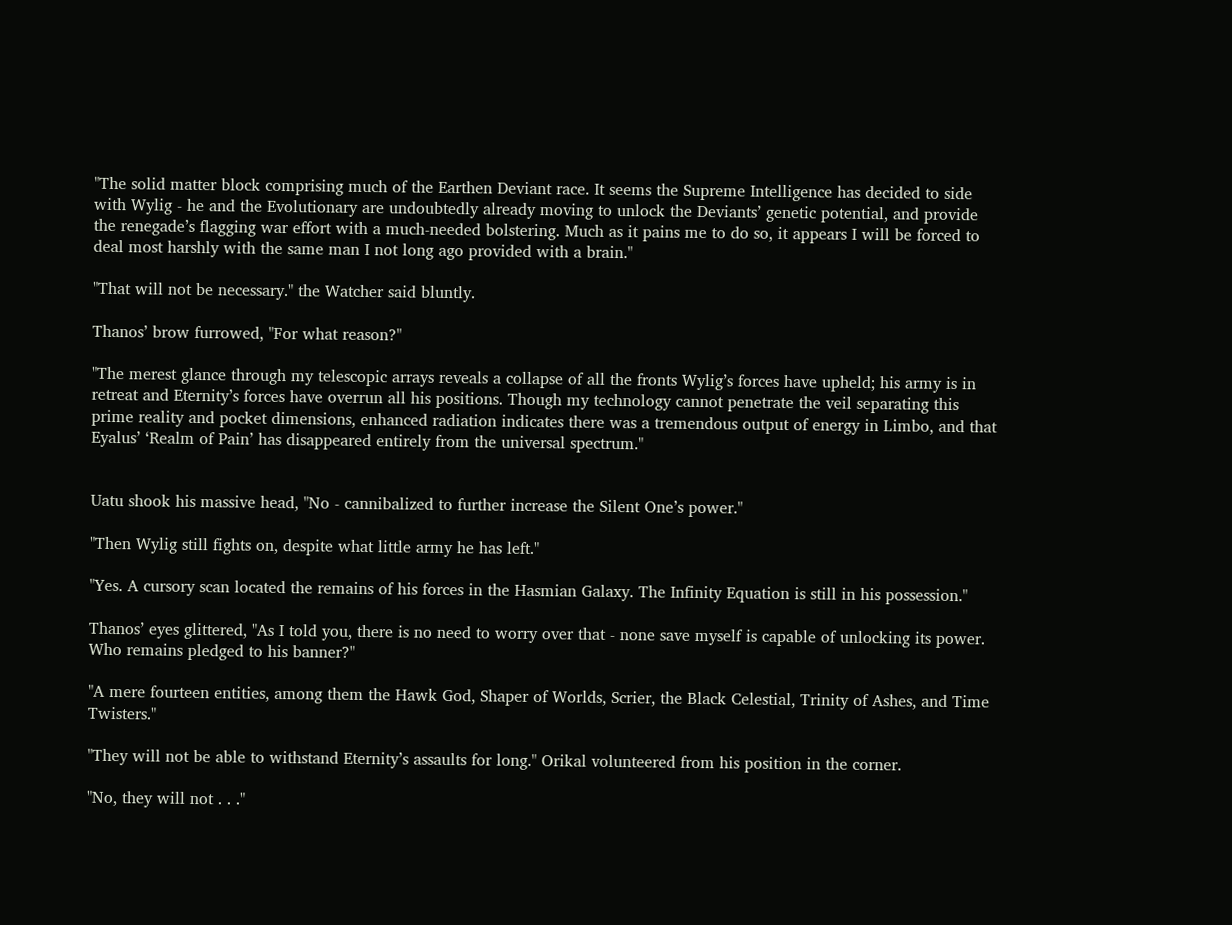"The solid matter block comprising much of the Earthen Deviant race. It seems the Supreme Intelligence has decided to side with Wylig - he and the Evolutionary are undoubtedly already moving to unlock the Deviants’ genetic potential, and provide the renegade’s flagging war effort with a much-needed bolstering. Much as it pains me to do so, it appears I will be forced to deal most harshly with the same man I not long ago provided with a brain."

"That will not be necessary." the Watcher said bluntly.

Thanos’ brow furrowed, "For what reason?"

"The merest glance through my telescopic arrays reveals a collapse of all the fronts Wylig’s forces have upheld; his army is in retreat and Eternity’s forces have overrun all his positions. Though my technology cannot penetrate the veil separating this prime reality and pocket dimensions, enhanced radiation indicates there was a tremendous output of energy in Limbo, and that Eyalus’ ‘Realm of Pain’ has disappeared entirely from the universal spectrum."


Uatu shook his massive head, "No - cannibalized to further increase the Silent One’s power."

"Then Wylig still fights on, despite what little army he has left."

"Yes. A cursory scan located the remains of his forces in the Hasmian Galaxy. The Infinity Equation is still in his possession."

Thanos’ eyes glittered, "As I told you, there is no need to worry over that - none save myself is capable of unlocking its power. Who remains pledged to his banner?"

"A mere fourteen entities, among them the Hawk God, Shaper of Worlds, Scrier, the Black Celestial, Trinity of Ashes, and Time Twisters."

"They will not be able to withstand Eternity’s assaults for long." Orikal volunteered from his position in the corner.

"No, they will not . . ."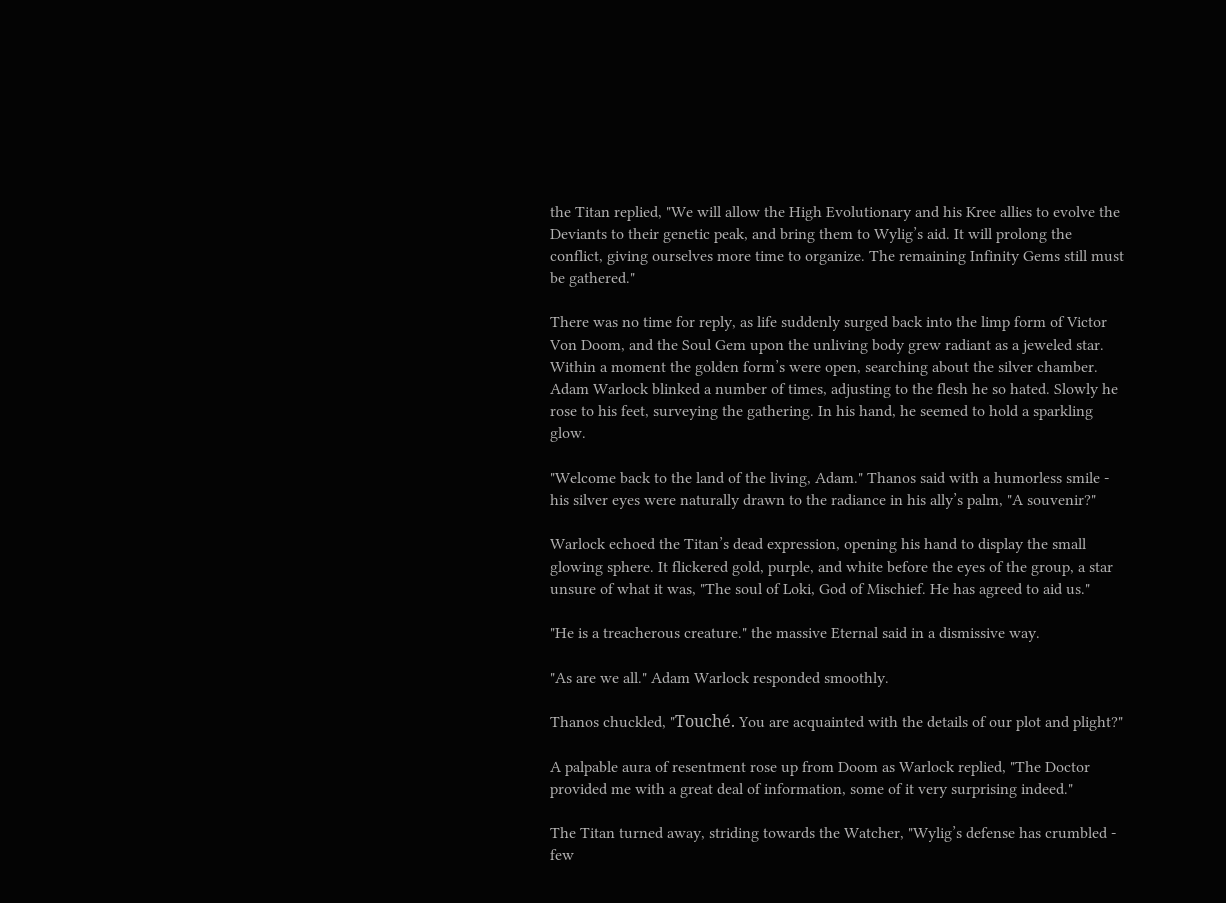the Titan replied, "We will allow the High Evolutionary and his Kree allies to evolve the Deviants to their genetic peak, and bring them to Wylig’s aid. It will prolong the conflict, giving ourselves more time to organize. The remaining Infinity Gems still must be gathered."

There was no time for reply, as life suddenly surged back into the limp form of Victor Von Doom, and the Soul Gem upon the unliving body grew radiant as a jeweled star. Within a moment the golden form’s were open, searching about the silver chamber. Adam Warlock blinked a number of times, adjusting to the flesh he so hated. Slowly he rose to his feet, surveying the gathering. In his hand, he seemed to hold a sparkling glow.

"Welcome back to the land of the living, Adam." Thanos said with a humorless smile - his silver eyes were naturally drawn to the radiance in his ally’s palm, "A souvenir?"

Warlock echoed the Titan’s dead expression, opening his hand to display the small glowing sphere. It flickered gold, purple, and white before the eyes of the group, a star unsure of what it was, "The soul of Loki, God of Mischief. He has agreed to aid us."

"He is a treacherous creature." the massive Eternal said in a dismissive way.

"As are we all." Adam Warlock responded smoothly.

Thanos chuckled, "Touché. You are acquainted with the details of our plot and plight?"

A palpable aura of resentment rose up from Doom as Warlock replied, "The Doctor provided me with a great deal of information, some of it very surprising indeed."

The Titan turned away, striding towards the Watcher, "Wylig’s defense has crumbled - few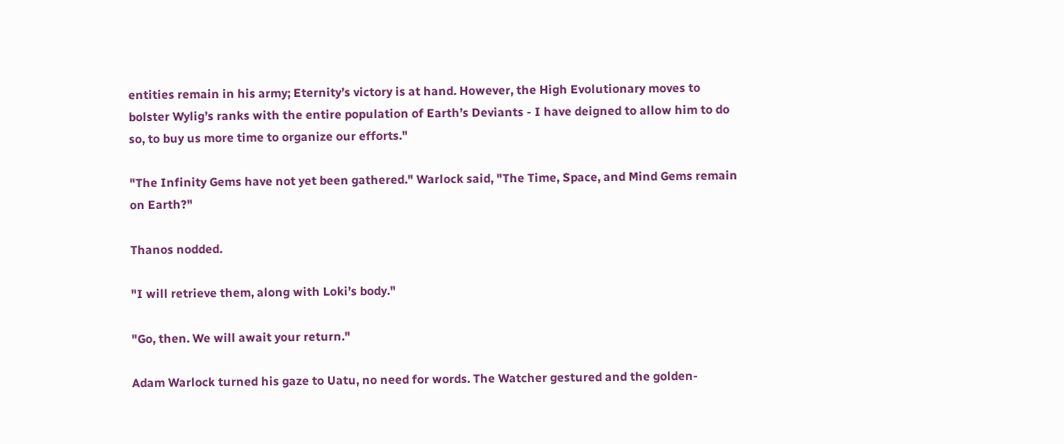entities remain in his army; Eternity’s victory is at hand. However, the High Evolutionary moves to bolster Wylig’s ranks with the entire population of Earth’s Deviants - I have deigned to allow him to do so, to buy us more time to organize our efforts."

"The Infinity Gems have not yet been gathered." Warlock said, "The Time, Space, and Mind Gems remain on Earth?"

Thanos nodded.

"I will retrieve them, along with Loki’s body."

"Go, then. We will await your return."

Adam Warlock turned his gaze to Uatu, no need for words. The Watcher gestured and the golden-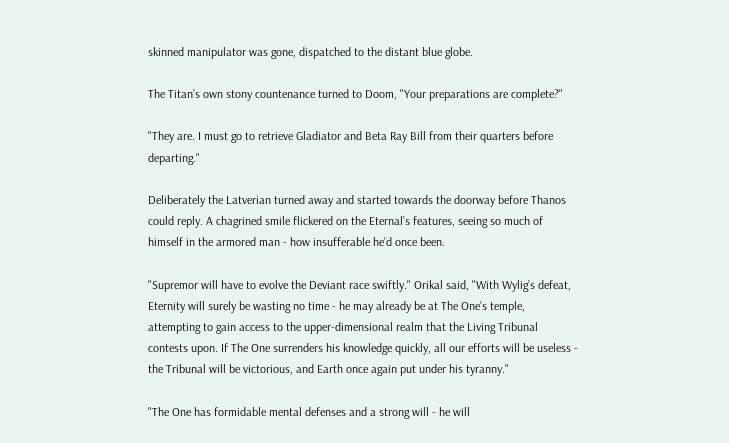skinned manipulator was gone, dispatched to the distant blue globe.

The Titan’s own stony countenance turned to Doom, "Your preparations are complete?"

"They are. I must go to retrieve Gladiator and Beta Ray Bill from their quarters before departing."

Deliberately the Latverian turned away and started towards the doorway before Thanos could reply. A chagrined smile flickered on the Eternal’s features, seeing so much of himself in the armored man - how insufferable he’d once been.

"Supremor will have to evolve the Deviant race swiftly." Orikal said, "With Wylig’s defeat, Eternity will surely be wasting no time - he may already be at The One’s temple, attempting to gain access to the upper-dimensional realm that the Living Tribunal contests upon. If The One surrenders his knowledge quickly, all our efforts will be useless - the Tribunal will be victorious, and Earth once again put under his tyranny."

"The One has formidable mental defenses and a strong will - he will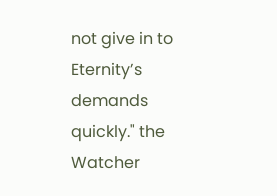not give in to Eternity’s demands quickly." the Watcher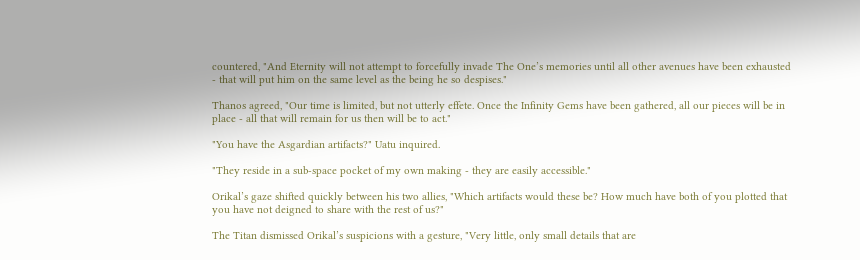countered, "And Eternity will not attempt to forcefully invade The One’s memories until all other avenues have been exhausted - that will put him on the same level as the being he so despises."

Thanos agreed, "Our time is limited, but not utterly effete. Once the Infinity Gems have been gathered, all our pieces will be in place - all that will remain for us then will be to act."

"You have the Asgardian artifacts?" Uatu inquired.

"They reside in a sub-space pocket of my own making - they are easily accessible."

Orikal’s gaze shifted quickly between his two allies, "Which artifacts would these be? How much have both of you plotted that you have not deigned to share with the rest of us?"

The Titan dismissed Orikal’s suspicions with a gesture, "Very little, only small details that are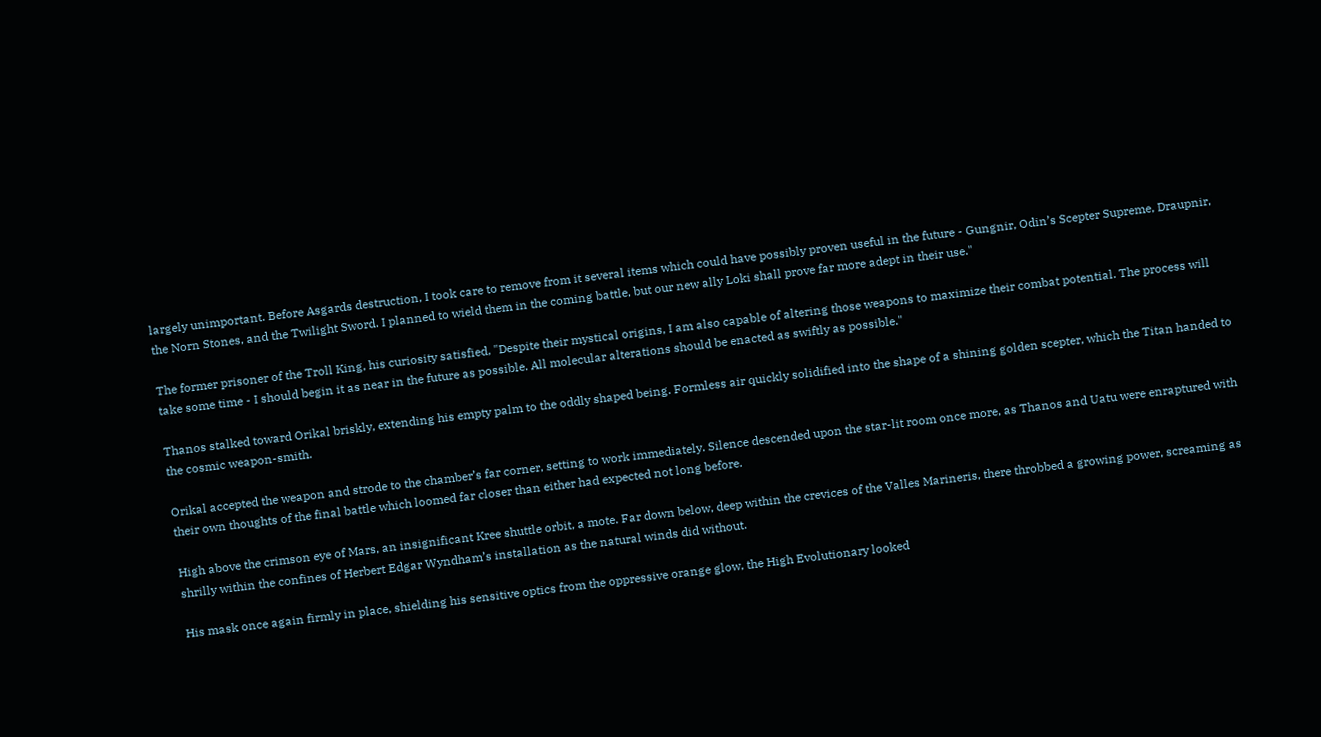largely unimportant. Before Asgards destruction, I took care to remove from it several items which could have possibly proven useful in the future - Gungnir, Odin’s Scepter Supreme, Draupnir, the Norn Stones, and the Twilight Sword. I planned to wield them in the coming battle, but our new ally Loki shall prove far more adept in their use."

The former prisoner of the Troll King, his curiosity satisfied, "Despite their mystical origins, I am also capable of altering those weapons to maximize their combat potential. The process will take some time - I should begin it as near in the future as possible. All molecular alterations should be enacted as swiftly as possible."

Thanos stalked toward Orikal briskly, extending his empty palm to the oddly shaped being. Formless air quickly solidified into the shape of a shining golden scepter, which the Titan handed to the cosmic weapon-smith.

Orikal accepted the weapon and strode to the chamber’s far corner, setting to work immediately. Silence descended upon the star-lit room once more, as Thanos and Uatu were enraptured with their own thoughts of the final battle which loomed far closer than either had expected not long before.

High above the crimson eye of Mars, an insignificant Kree shuttle orbit, a mote. Far down below, deep within the crevices of the Valles Marineris, there throbbed a growing power, screaming as shrilly within the confines of Herbert Edgar Wyndham’s installation as the natural winds did without.

His mask once again firmly in place, shielding his sensitive optics from the oppressive orange glow, the High Evolutionary looked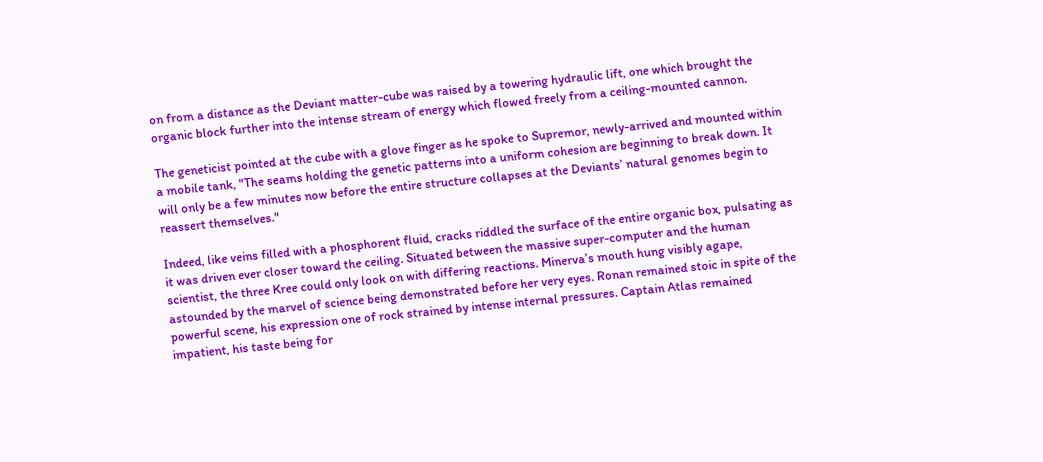on from a distance as the Deviant matter-cube was raised by a towering hydraulic lift, one which brought the organic block further into the intense stream of energy which flowed freely from a ceiling-mounted cannon.

The geneticist pointed at the cube with a glove finger as he spoke to Supremor, newly-arrived and mounted within a mobile tank, "The seams holding the genetic patterns into a uniform cohesion are beginning to break down. It will only be a few minutes now before the entire structure collapses at the Deviants’ natural genomes begin to reassert themselves."

Indeed, like veins filled with a phosphorent fluid, cracks riddled the surface of the entire organic box, pulsating as it was driven ever closer toward the ceiling. Situated between the massive super-computer and the human scientist, the three Kree could only look on with differing reactions. Minerva’s mouth hung visibly agape, astounded by the marvel of science being demonstrated before her very eyes. Ronan remained stoic in spite of the powerful scene, his expression one of rock strained by intense internal pressures. Captain Atlas remained impatient, his taste being for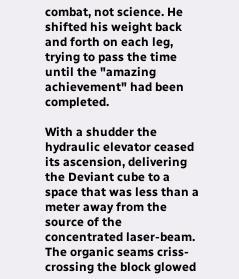combat, not science. He shifted his weight back and forth on each leg, trying to pass the time until the "amazing achievement" had been completed.

With a shudder the hydraulic elevator ceased its ascension, delivering the Deviant cube to a space that was less than a meter away from the source of the concentrated laser-beam. The organic seams criss-crossing the block glowed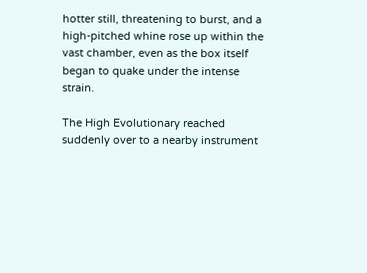hotter still, threatening to burst, and a high-pitched whine rose up within the vast chamber, even as the box itself began to quake under the intense strain.

The High Evolutionary reached suddenly over to a nearby instrument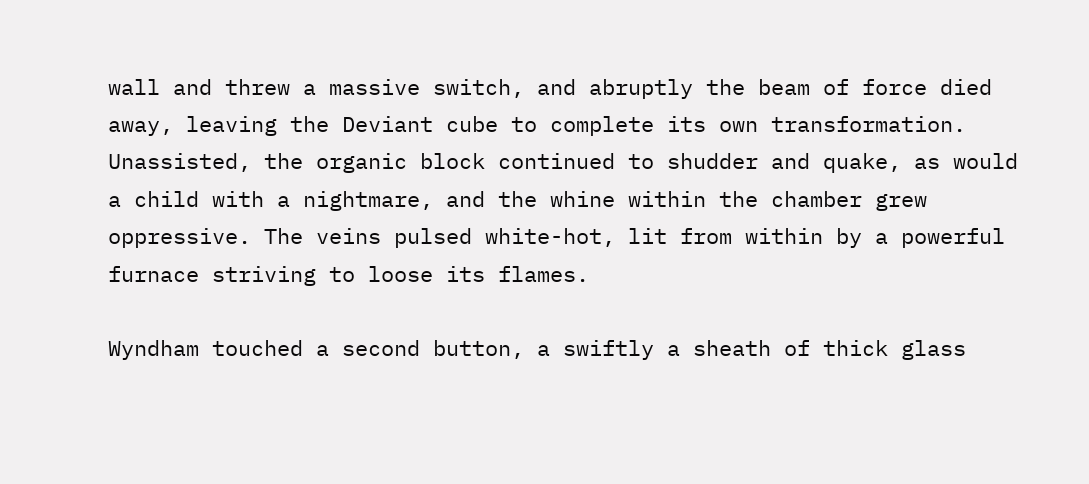wall and threw a massive switch, and abruptly the beam of force died away, leaving the Deviant cube to complete its own transformation. Unassisted, the organic block continued to shudder and quake, as would a child with a nightmare, and the whine within the chamber grew oppressive. The veins pulsed white-hot, lit from within by a powerful furnace striving to loose its flames.

Wyndham touched a second button, a swiftly a sheath of thick glass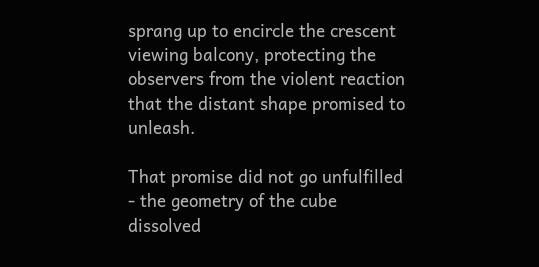sprang up to encircle the crescent viewing balcony, protecting the observers from the violent reaction that the distant shape promised to unleash.

That promise did not go unfulfilled - the geometry of the cube dissolved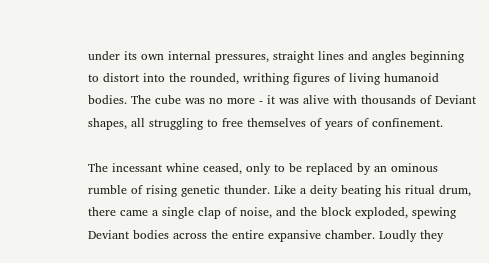under its own internal pressures, straight lines and angles beginning to distort into the rounded, writhing figures of living humanoid bodies. The cube was no more - it was alive with thousands of Deviant shapes, all struggling to free themselves of years of confinement.

The incessant whine ceased, only to be replaced by an ominous rumble of rising genetic thunder. Like a deity beating his ritual drum, there came a single clap of noise, and the block exploded, spewing Deviant bodies across the entire expansive chamber. Loudly they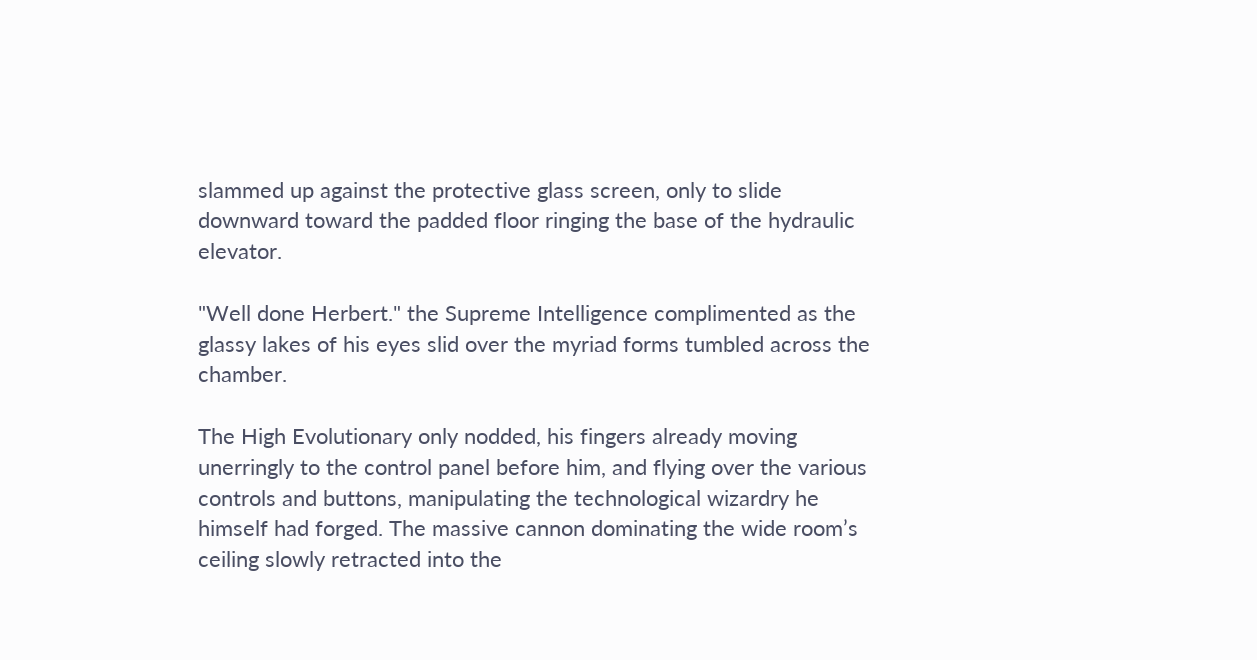slammed up against the protective glass screen, only to slide downward toward the padded floor ringing the base of the hydraulic elevator.

"Well done Herbert." the Supreme Intelligence complimented as the glassy lakes of his eyes slid over the myriad forms tumbled across the chamber.

The High Evolutionary only nodded, his fingers already moving unerringly to the control panel before him, and flying over the various controls and buttons, manipulating the technological wizardry he himself had forged. The massive cannon dominating the wide room’s ceiling slowly retracted into the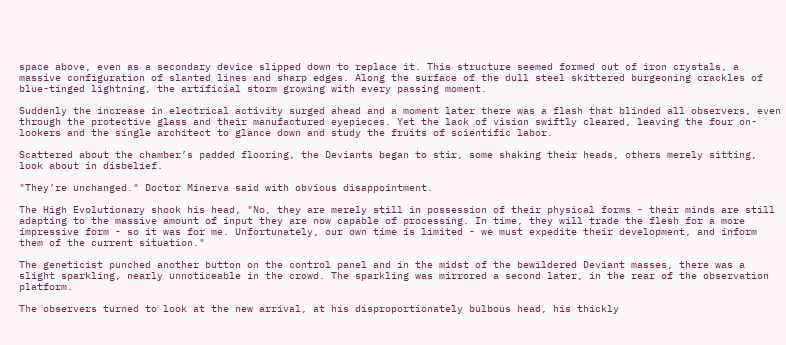space above, even as a secondary device slipped down to replace it. This structure seemed formed out of iron crystals, a massive configuration of slanted lines and sharp edges. Along the surface of the dull steel skittered burgeoning crackles of blue-tinged lightning, the artificial storm growing with every passing moment.

Suddenly the increase in electrical activity surged ahead and a moment later there was a flash that blinded all observers, even through the protective glass and their manufactured eyepieces. Yet the lack of vision swiftly cleared, leaving the four on-lookers and the single architect to glance down and study the fruits of scientific labor.

Scattered about the chamber’s padded flooring, the Deviants began to stir, some shaking their heads, others merely sitting, look about in disbelief.

"They’re unchanged." Doctor Minerva said with obvious disappointment.

The High Evolutionary shook his head, "No, they are merely still in possession of their physical forms - their minds are still adapting to the massive amount of input they are now capable of processing. In time, they will trade the flesh for a more impressive form - so it was for me. Unfortunately, our own time is limited - we must expedite their development, and inform them of the current situation."

The geneticist punched another button on the control panel and in the midst of the bewildered Deviant masses, there was a slight sparkling, nearly unnoticeable in the crowd. The sparkling was mirrored a second later, in the rear of the observation platform.

The observers turned to look at the new arrival, at his disproportionately bulbous head, his thickly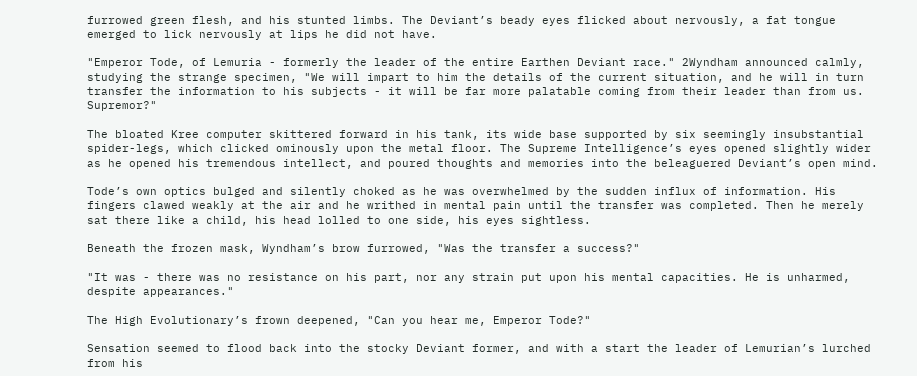furrowed green flesh, and his stunted limbs. The Deviant’s beady eyes flicked about nervously, a fat tongue emerged to lick nervously at lips he did not have.

"Emperor Tode, of Lemuria - formerly the leader of the entire Earthen Deviant race." 2Wyndham announced calmly, studying the strange specimen, "We will impart to him the details of the current situation, and he will in turn transfer the information to his subjects - it will be far more palatable coming from their leader than from us. Supremor?"

The bloated Kree computer skittered forward in his tank, its wide base supported by six seemingly insubstantial spider-legs, which clicked ominously upon the metal floor. The Supreme Intelligence’s eyes opened slightly wider as he opened his tremendous intellect, and poured thoughts and memories into the beleaguered Deviant’s open mind.

Tode’s own optics bulged and silently choked as he was overwhelmed by the sudden influx of information. His fingers clawed weakly at the air and he writhed in mental pain until the transfer was completed. Then he merely sat there like a child, his head lolled to one side, his eyes sightless.

Beneath the frozen mask, Wyndham’s brow furrowed, "Was the transfer a success?"

"It was - there was no resistance on his part, nor any strain put upon his mental capacities. He is unharmed, despite appearances."

The High Evolutionary’s frown deepened, "Can you hear me, Emperor Tode?"

Sensation seemed to flood back into the stocky Deviant former, and with a start the leader of Lemurian’s lurched from his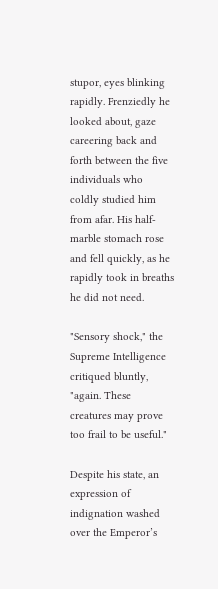stupor, eyes blinking rapidly. Frenziedly he looked about, gaze careering back and forth between the five individuals who coldly studied him from afar. His half-marble stomach rose and fell quickly, as he rapidly took in breaths he did not need.

"Sensory shock," the Supreme Intelligence critiqued bluntly, "again. These creatures may prove too frail to be useful."

Despite his state, an expression of indignation washed over the Emperor’s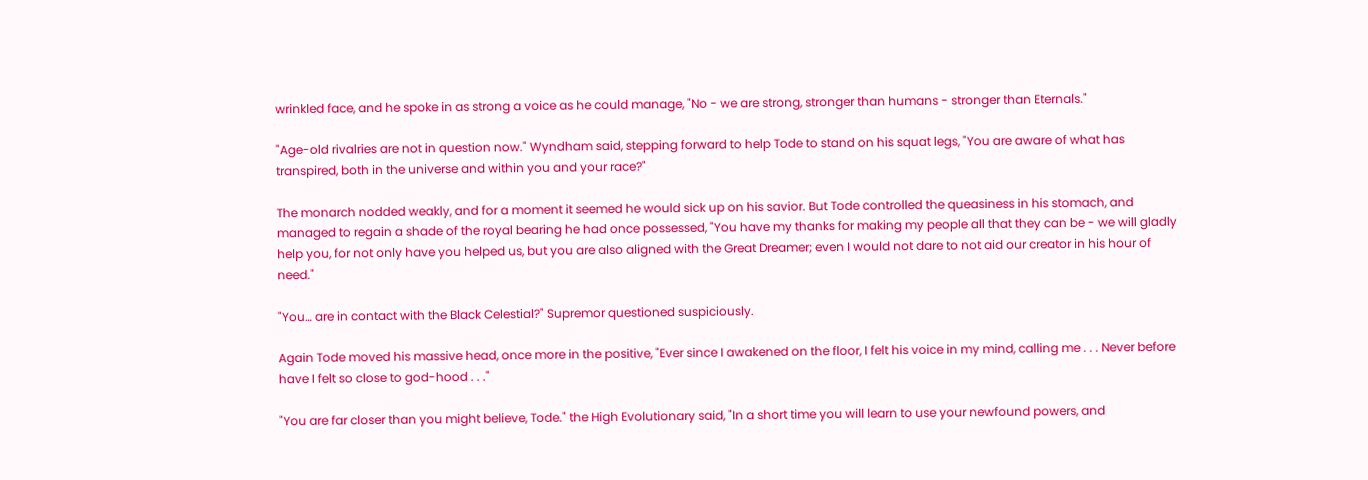wrinkled face, and he spoke in as strong a voice as he could manage, "No - we are strong, stronger than humans - stronger than Eternals."

"Age-old rivalries are not in question now." Wyndham said, stepping forward to help Tode to stand on his squat legs, "You are aware of what has transpired, both in the universe and within you and your race?"

The monarch nodded weakly, and for a moment it seemed he would sick up on his savior. But Tode controlled the queasiness in his stomach, and managed to regain a shade of the royal bearing he had once possessed, "You have my thanks for making my people all that they can be - we will gladly help you, for not only have you helped us, but you are also aligned with the Great Dreamer; even I would not dare to not aid our creator in his hour of need."

"You… are in contact with the Black Celestial?" Supremor questioned suspiciously.

Again Tode moved his massive head, once more in the positive, "Ever since I awakened on the floor, I felt his voice in my mind, calling me . . . Never before have I felt so close to god-hood . . ."

"You are far closer than you might believe, Tode." the High Evolutionary said, "In a short time you will learn to use your newfound powers, and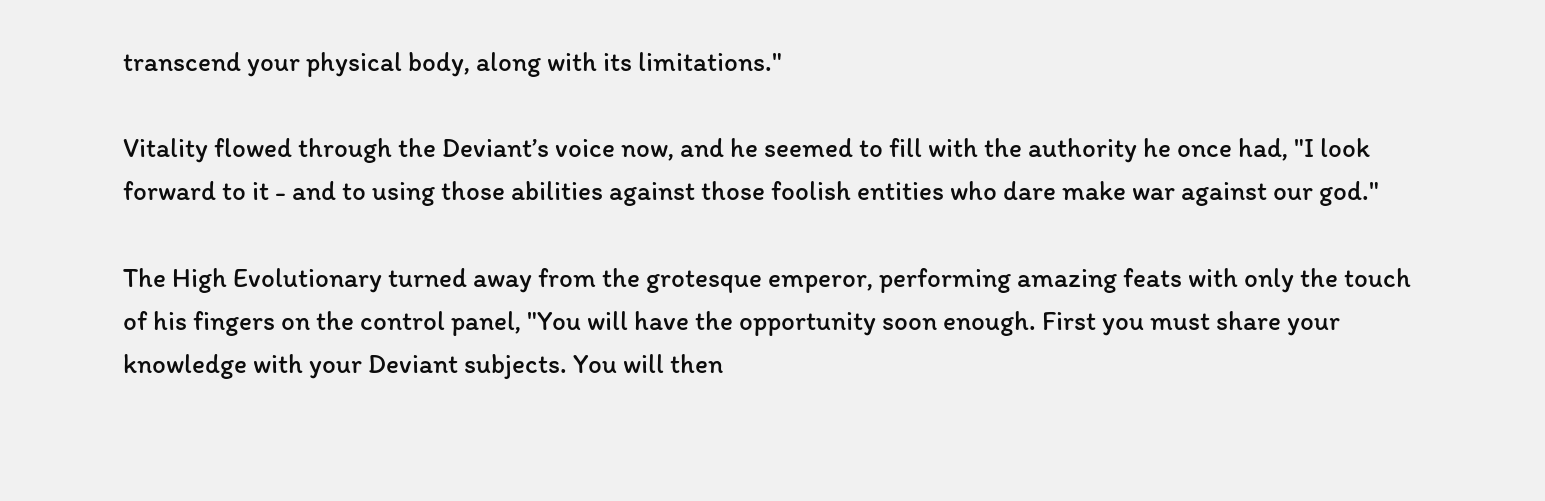transcend your physical body, along with its limitations."

Vitality flowed through the Deviant’s voice now, and he seemed to fill with the authority he once had, "I look forward to it - and to using those abilities against those foolish entities who dare make war against our god."

The High Evolutionary turned away from the grotesque emperor, performing amazing feats with only the touch of his fingers on the control panel, "You will have the opportunity soon enough. First you must share your knowledge with your Deviant subjects. You will then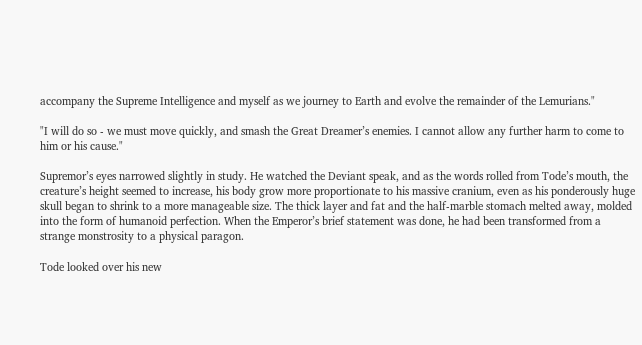accompany the Supreme Intelligence and myself as we journey to Earth and evolve the remainder of the Lemurians."

"I will do so - we must move quickly, and smash the Great Dreamer’s enemies. I cannot allow any further harm to come to him or his cause."

Supremor’s eyes narrowed slightly in study. He watched the Deviant speak, and as the words rolled from Tode’s mouth, the creature’s height seemed to increase, his body grow more proportionate to his massive cranium, even as his ponderously huge skull began to shrink to a more manageable size. The thick layer and fat and the half-marble stomach melted away, molded into the form of humanoid perfection. When the Emperor’s brief statement was done, he had been transformed from a strange monstrosity to a physical paragon.

Tode looked over his new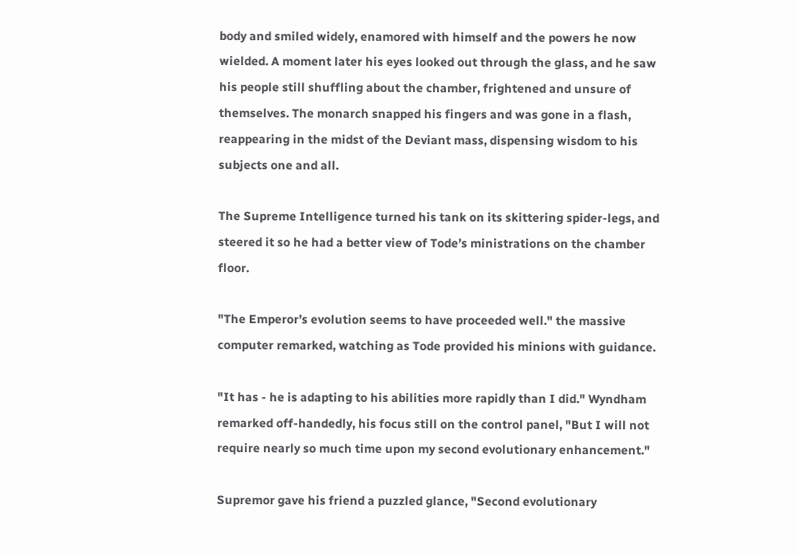body and smiled widely, enamored with himself and the powers he now wielded. A moment later his eyes looked out through the glass, and he saw his people still shuffling about the chamber, frightened and unsure of themselves. The monarch snapped his fingers and was gone in a flash, reappearing in the midst of the Deviant mass, dispensing wisdom to his subjects one and all.

The Supreme Intelligence turned his tank on its skittering spider-legs, and steered it so he had a better view of Tode’s ministrations on the chamber floor.

"The Emperor’s evolution seems to have proceeded well." the massive computer remarked, watching as Tode provided his minions with guidance.

"It has - he is adapting to his abilities more rapidly than I did." Wyndham remarked off-handedly, his focus still on the control panel, "But I will not require nearly so much time upon my second evolutionary enhancement."

Supremor gave his friend a puzzled glance, "Second evolutionary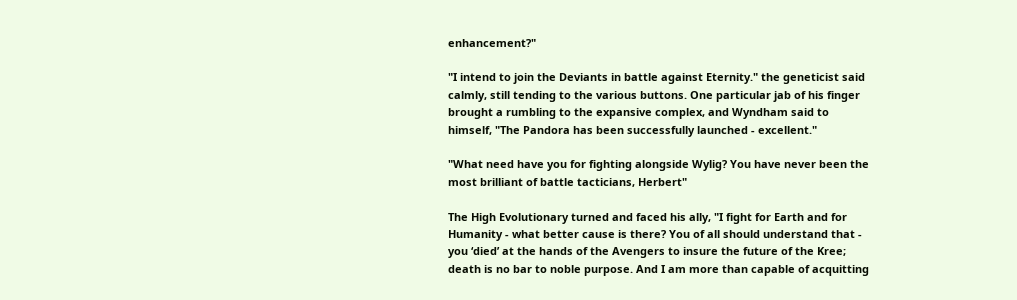enhancement?"

"I intend to join the Deviants in battle against Eternity." the geneticist said calmly, still tending to the various buttons. One particular jab of his finger brought a rumbling to the expansive complex, and Wyndham said to himself, "The Pandora has been successfully launched - excellent."

"What need have you for fighting alongside Wylig? You have never been the most brilliant of battle tacticians, Herbert"

The High Evolutionary turned and faced his ally, "I fight for Earth and for Humanity - what better cause is there? You of all should understand that - you ‘died’ at the hands of the Avengers to insure the future of the Kree; death is no bar to noble purpose. And I am more than capable of acquitting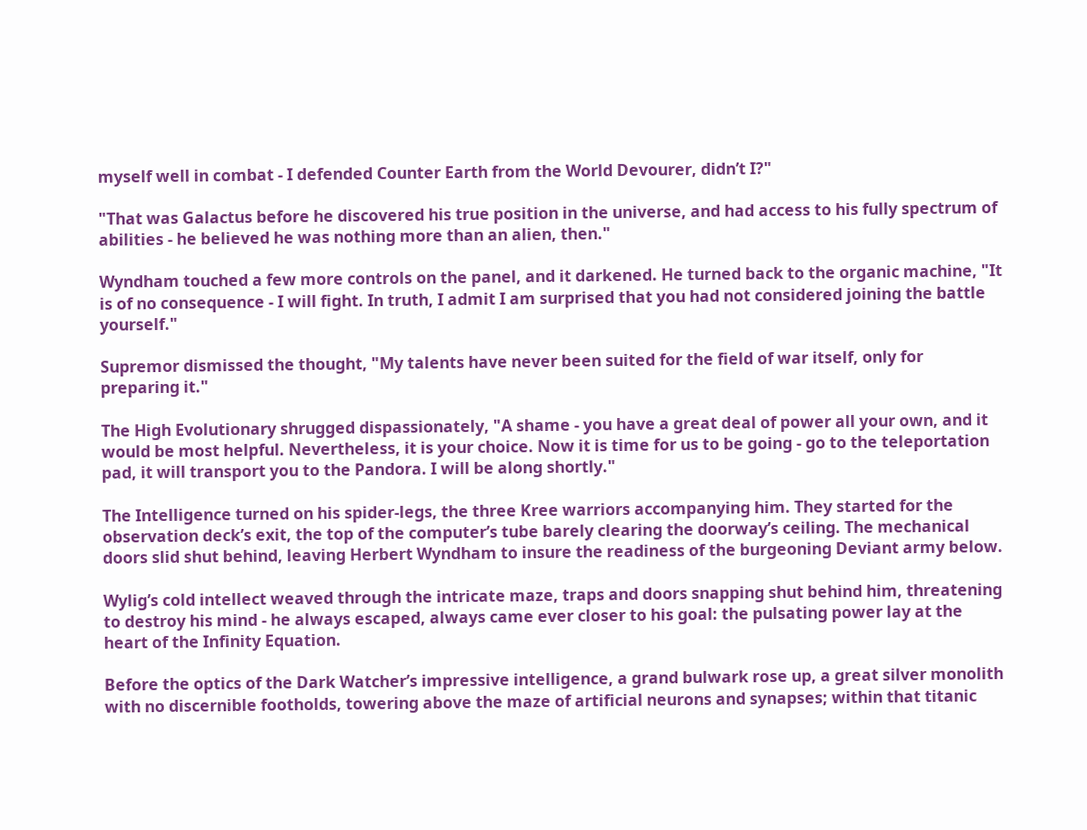myself well in combat - I defended Counter Earth from the World Devourer, didn’t I?"

"That was Galactus before he discovered his true position in the universe, and had access to his fully spectrum of abilities - he believed he was nothing more than an alien, then."

Wyndham touched a few more controls on the panel, and it darkened. He turned back to the organic machine, "It is of no consequence - I will fight. In truth, I admit I am surprised that you had not considered joining the battle yourself."

Supremor dismissed the thought, "My talents have never been suited for the field of war itself, only for preparing it."

The High Evolutionary shrugged dispassionately, "A shame - you have a great deal of power all your own, and it would be most helpful. Nevertheless, it is your choice. Now it is time for us to be going - go to the teleportation pad, it will transport you to the Pandora. I will be along shortly."

The Intelligence turned on his spider-legs, the three Kree warriors accompanying him. They started for the observation deck’s exit, the top of the computer’s tube barely clearing the doorway’s ceiling. The mechanical doors slid shut behind, leaving Herbert Wyndham to insure the readiness of the burgeoning Deviant army below.

Wylig’s cold intellect weaved through the intricate maze, traps and doors snapping shut behind him, threatening to destroy his mind - he always escaped, always came ever closer to his goal: the pulsating power lay at the heart of the Infinity Equation.

Before the optics of the Dark Watcher’s impressive intelligence, a grand bulwark rose up, a great silver monolith with no discernible footholds, towering above the maze of artificial neurons and synapses; within that titanic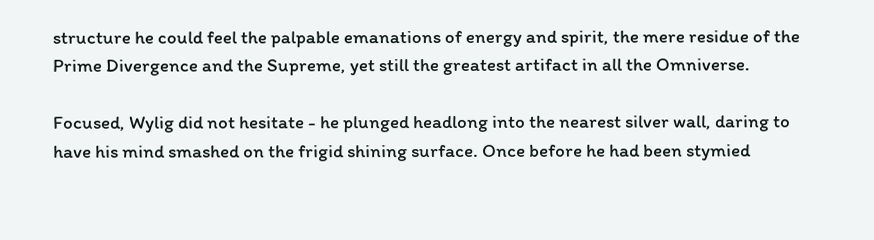structure he could feel the palpable emanations of energy and spirit, the mere residue of the Prime Divergence and the Supreme, yet still the greatest artifact in all the Omniverse.

Focused, Wylig did not hesitate - he plunged headlong into the nearest silver wall, daring to have his mind smashed on the frigid shining surface. Once before he had been stymied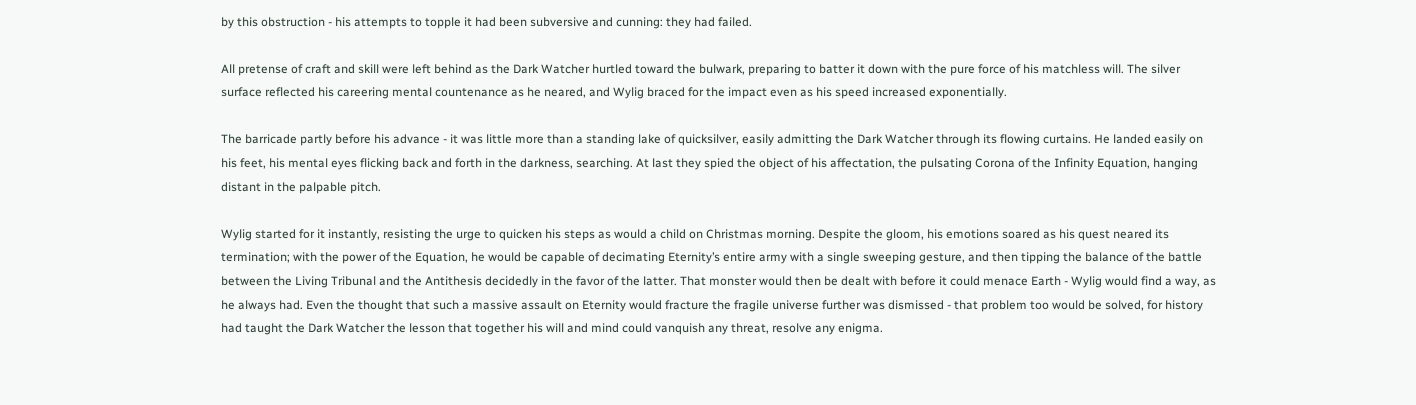by this obstruction - his attempts to topple it had been subversive and cunning: they had failed.

All pretense of craft and skill were left behind as the Dark Watcher hurtled toward the bulwark, preparing to batter it down with the pure force of his matchless will. The silver surface reflected his careering mental countenance as he neared, and Wylig braced for the impact even as his speed increased exponentially.

The barricade partly before his advance - it was little more than a standing lake of quicksilver, easily admitting the Dark Watcher through its flowing curtains. He landed easily on his feet, his mental eyes flicking back and forth in the darkness, searching. At last they spied the object of his affectation, the pulsating Corona of the Infinity Equation, hanging distant in the palpable pitch.

Wylig started for it instantly, resisting the urge to quicken his steps as would a child on Christmas morning. Despite the gloom, his emotions soared as his quest neared its termination; with the power of the Equation, he would be capable of decimating Eternity’s entire army with a single sweeping gesture, and then tipping the balance of the battle between the Living Tribunal and the Antithesis decidedly in the favor of the latter. That monster would then be dealt with before it could menace Earth - Wylig would find a way, as he always had. Even the thought that such a massive assault on Eternity would fracture the fragile universe further was dismissed - that problem too would be solved, for history had taught the Dark Watcher the lesson that together his will and mind could vanquish any threat, resolve any enigma.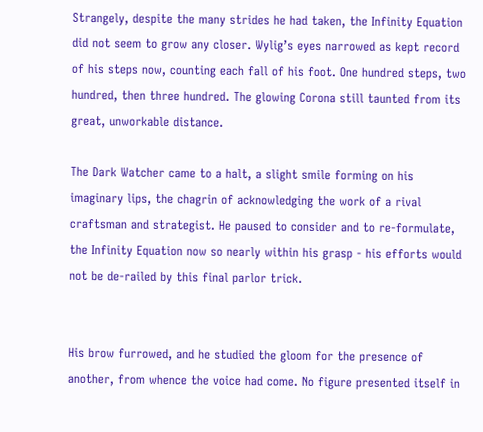Strangely, despite the many strides he had taken, the Infinity Equation did not seem to grow any closer. Wylig’s eyes narrowed as kept record of his steps now, counting each fall of his foot. One hundred steps, two hundred, then three hundred. The glowing Corona still taunted from its great, unworkable distance.

The Dark Watcher came to a halt, a slight smile forming on his imaginary lips, the chagrin of acknowledging the work of a rival craftsman and strategist. He paused to consider and to re-formulate, the Infinity Equation now so nearly within his grasp - his efforts would not be de-railed by this final parlor trick.


His brow furrowed, and he studied the gloom for the presence of another, from whence the voice had come. No figure presented itself in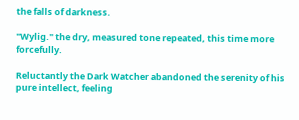the falls of darkness.

"Wylig." the dry, measured tone repeated, this time more forcefully.

Reluctantly the Dark Watcher abandoned the serenity of his pure intellect, feeling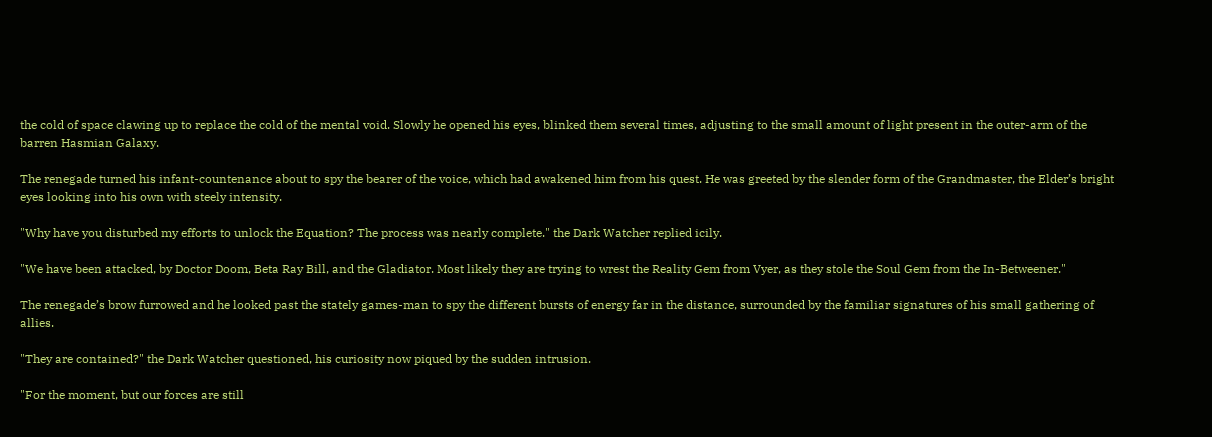the cold of space clawing up to replace the cold of the mental void. Slowly he opened his eyes, blinked them several times, adjusting to the small amount of light present in the outer-arm of the barren Hasmian Galaxy.

The renegade turned his infant-countenance about to spy the bearer of the voice, which had awakened him from his quest. He was greeted by the slender form of the Grandmaster, the Elder’s bright eyes looking into his own with steely intensity.

"Why have you disturbed my efforts to unlock the Equation? The process was nearly complete." the Dark Watcher replied icily.

"We have been attacked, by Doctor Doom, Beta Ray Bill, and the Gladiator. Most likely they are trying to wrest the Reality Gem from Vyer, as they stole the Soul Gem from the In-Betweener."

The renegade’s brow furrowed and he looked past the stately games-man to spy the different bursts of energy far in the distance, surrounded by the familiar signatures of his small gathering of allies.

"They are contained?" the Dark Watcher questioned, his curiosity now piqued by the sudden intrusion.

"For the moment, but our forces are still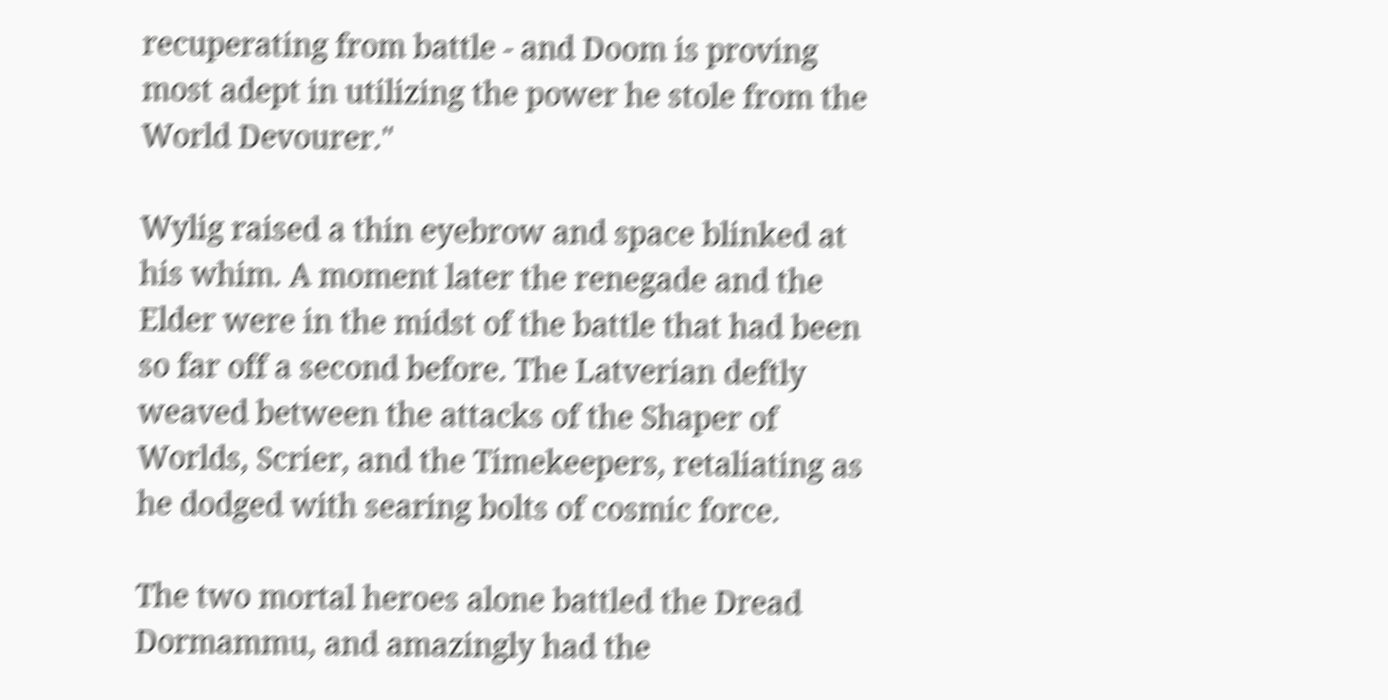recuperating from battle - and Doom is proving most adept in utilizing the power he stole from the World Devourer."

Wylig raised a thin eyebrow and space blinked at his whim. A moment later the renegade and the Elder were in the midst of the battle that had been so far off a second before. The Latverian deftly weaved between the attacks of the Shaper of Worlds, Scrier, and the Timekeepers, retaliating as he dodged with searing bolts of cosmic force.

The two mortal heroes alone battled the Dread Dormammu, and amazingly had the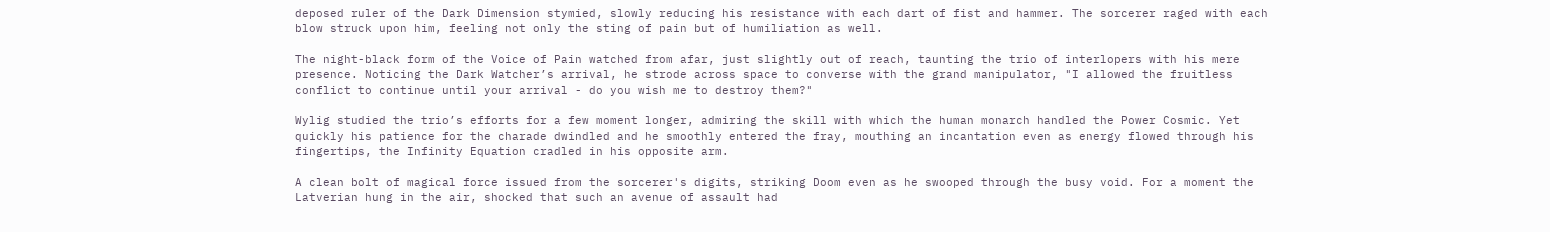deposed ruler of the Dark Dimension stymied, slowly reducing his resistance with each dart of fist and hammer. The sorcerer raged with each blow struck upon him, feeling not only the sting of pain but of humiliation as well.

The night-black form of the Voice of Pain watched from afar, just slightly out of reach, taunting the trio of interlopers with his mere presence. Noticing the Dark Watcher’s arrival, he strode across space to converse with the grand manipulator, "I allowed the fruitless conflict to continue until your arrival - do you wish me to destroy them?"

Wylig studied the trio’s efforts for a few moment longer, admiring the skill with which the human monarch handled the Power Cosmic. Yet quickly his patience for the charade dwindled and he smoothly entered the fray, mouthing an incantation even as energy flowed through his fingertips, the Infinity Equation cradled in his opposite arm.

A clean bolt of magical force issued from the sorcerer's digits, striking Doom even as he swooped through the busy void. For a moment the Latverian hung in the air, shocked that such an avenue of assault had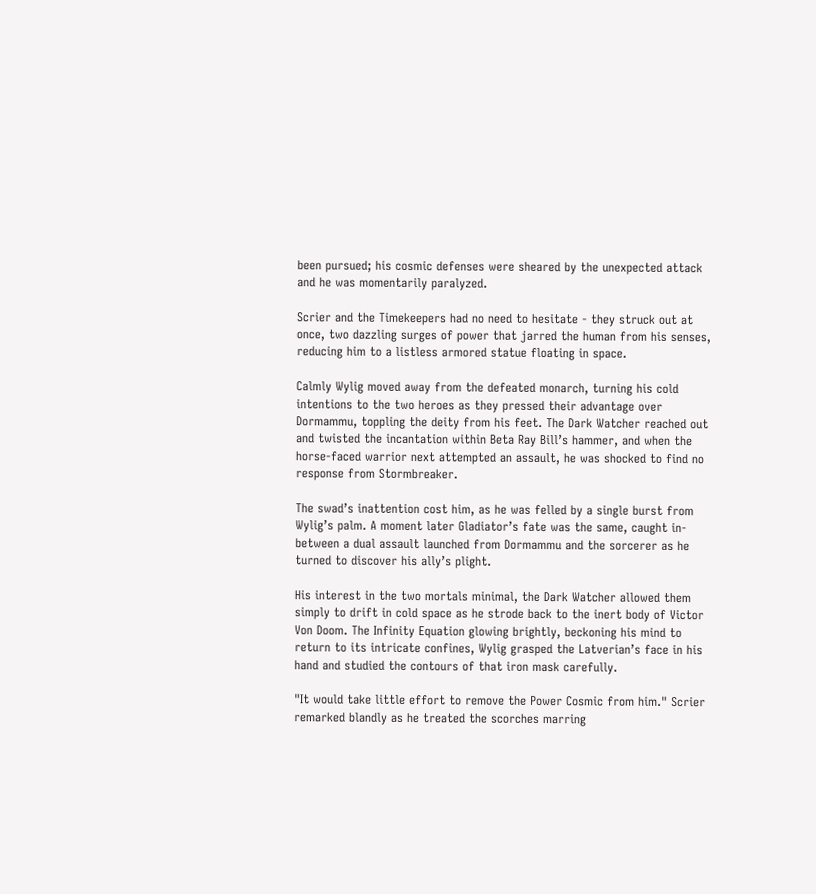been pursued; his cosmic defenses were sheared by the unexpected attack and he was momentarily paralyzed.

Scrier and the Timekeepers had no need to hesitate - they struck out at once, two dazzling surges of power that jarred the human from his senses, reducing him to a listless armored statue floating in space.

Calmly Wylig moved away from the defeated monarch, turning his cold intentions to the two heroes as they pressed their advantage over Dormammu, toppling the deity from his feet. The Dark Watcher reached out and twisted the incantation within Beta Ray Bill’s hammer, and when the horse-faced warrior next attempted an assault, he was shocked to find no response from Stormbreaker.

The swad’s inattention cost him, as he was felled by a single burst from Wylig’s palm. A moment later Gladiator’s fate was the same, caught in-between a dual assault launched from Dormammu and the sorcerer as he turned to discover his ally’s plight.

His interest in the two mortals minimal, the Dark Watcher allowed them simply to drift in cold space as he strode back to the inert body of Victor Von Doom. The Infinity Equation glowing brightly, beckoning his mind to return to its intricate confines, Wylig grasped the Latverian’s face in his hand and studied the contours of that iron mask carefully.

"It would take little effort to remove the Power Cosmic from him." Scrier remarked blandly as he treated the scorches marring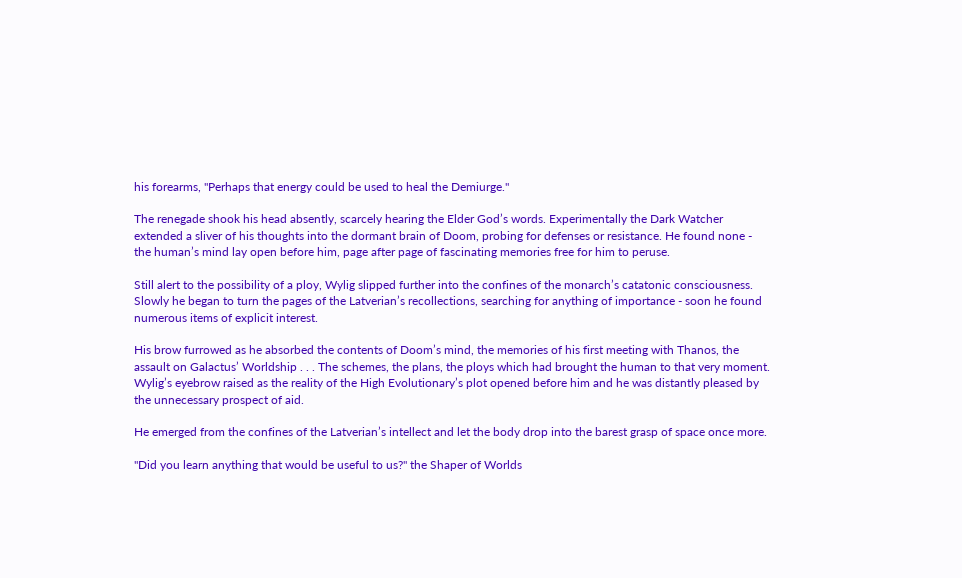his forearms, "Perhaps that energy could be used to heal the Demiurge."

The renegade shook his head absently, scarcely hearing the Elder God’s words. Experimentally the Dark Watcher extended a sliver of his thoughts into the dormant brain of Doom, probing for defenses or resistance. He found none - the human’s mind lay open before him, page after page of fascinating memories free for him to peruse.

Still alert to the possibility of a ploy, Wylig slipped further into the confines of the monarch’s catatonic consciousness. Slowly he began to turn the pages of the Latverian’s recollections, searching for anything of importance - soon he found numerous items of explicit interest.

His brow furrowed as he absorbed the contents of Doom’s mind, the memories of his first meeting with Thanos, the assault on Galactus’ Worldship . . . The schemes, the plans, the ploys which had brought the human to that very moment. Wylig’s eyebrow raised as the reality of the High Evolutionary’s plot opened before him and he was distantly pleased by the unnecessary prospect of aid.

He emerged from the confines of the Latverian’s intellect and let the body drop into the barest grasp of space once more.

"Did you learn anything that would be useful to us?" the Shaper of Worlds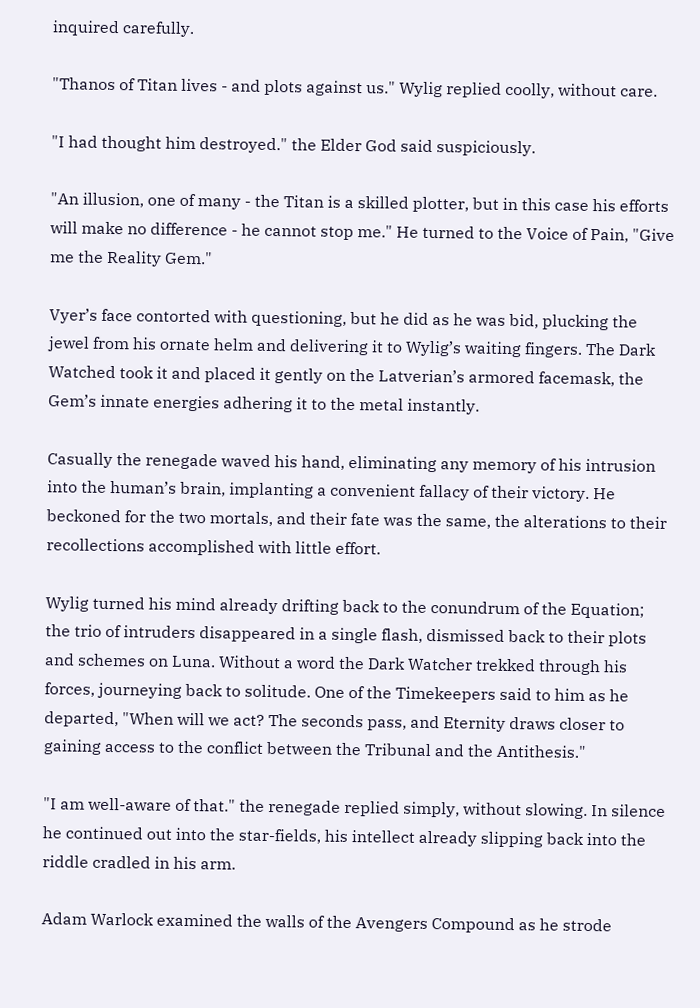inquired carefully.

"Thanos of Titan lives - and plots against us." Wylig replied coolly, without care.

"I had thought him destroyed." the Elder God said suspiciously.

"An illusion, one of many - the Titan is a skilled plotter, but in this case his efforts will make no difference - he cannot stop me." He turned to the Voice of Pain, "Give me the Reality Gem."

Vyer’s face contorted with questioning, but he did as he was bid, plucking the jewel from his ornate helm and delivering it to Wylig’s waiting fingers. The Dark Watched took it and placed it gently on the Latverian’s armored facemask, the Gem’s innate energies adhering it to the metal instantly.

Casually the renegade waved his hand, eliminating any memory of his intrusion into the human’s brain, implanting a convenient fallacy of their victory. He beckoned for the two mortals, and their fate was the same, the alterations to their recollections accomplished with little effort.

Wylig turned his mind already drifting back to the conundrum of the Equation; the trio of intruders disappeared in a single flash, dismissed back to their plots and schemes on Luna. Without a word the Dark Watcher trekked through his forces, journeying back to solitude. One of the Timekeepers said to him as he departed, "When will we act? The seconds pass, and Eternity draws closer to gaining access to the conflict between the Tribunal and the Antithesis."

"I am well-aware of that." the renegade replied simply, without slowing. In silence he continued out into the star-fields, his intellect already slipping back into the riddle cradled in his arm.

Adam Warlock examined the walls of the Avengers Compound as he strode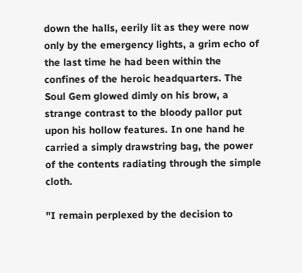down the halls, eerily lit as they were now only by the emergency lights, a grim echo of the last time he had been within the confines of the heroic headquarters. The Soul Gem glowed dimly on his brow, a strange contrast to the bloody pallor put upon his hollow features. In one hand he carried a simply drawstring bag, the power of the contents radiating through the simple cloth.

"I remain perplexed by the decision to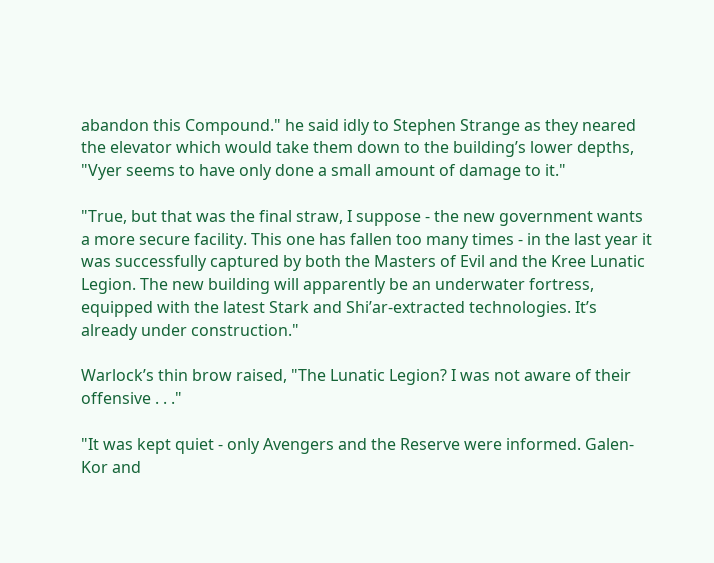abandon this Compound." he said idly to Stephen Strange as they neared the elevator which would take them down to the building’s lower depths, "Vyer seems to have only done a small amount of damage to it."

"True, but that was the final straw, I suppose - the new government wants a more secure facility. This one has fallen too many times - in the last year it was successfully captured by both the Masters of Evil and the Kree Lunatic Legion. The new building will apparently be an underwater fortress, equipped with the latest Stark and Shi’ar-extracted technologies. It’s already under construction."

Warlock’s thin brow raised, "The Lunatic Legion? I was not aware of their offensive . . ."

"It was kept quiet - only Avengers and the Reserve were informed. Galen-Kor and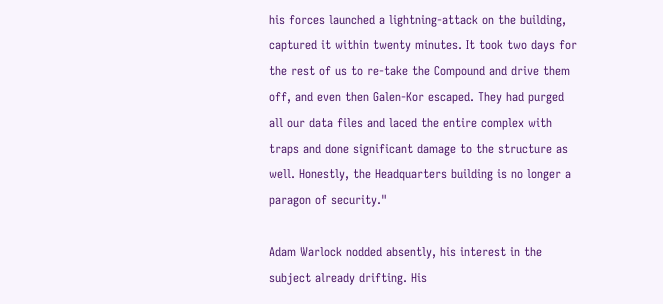his forces launched a lightning-attack on the building, captured it within twenty minutes. It took two days for the rest of us to re-take the Compound and drive them off, and even then Galen-Kor escaped. They had purged all our data files and laced the entire complex with traps and done significant damage to the structure as well. Honestly, the Headquarters building is no longer a paragon of security."

Adam Warlock nodded absently, his interest in the subject already drifting. His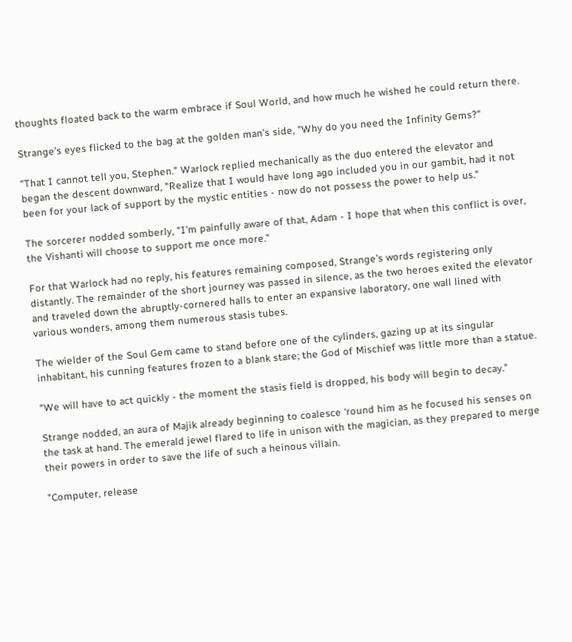thoughts floated back to the warm embrace if Soul World, and how much he wished he could return there.

Strange’s eyes flicked to the bag at the golden man’s side, "Why do you need the Infinity Gems?"

"That I cannot tell you, Stephen." Warlock replied mechanically as the duo entered the elevator and began the descent downward, "Realize that I would have long ago included you in our gambit, had it not been for your lack of support by the mystic entities - now do not possess the power to help us."

The sorcerer nodded somberly, "I’m painfully aware of that, Adam - I hope that when this conflict is over, the Vishanti will choose to support me once more."

For that Warlock had no reply, his features remaining composed, Strange’s words registering only distantly. The remainder of the short journey was passed in silence, as the two heroes exited the elevator and traveled down the abruptly-cornered halls to enter an expansive laboratory, one wall lined with various wonders, among them numerous stasis tubes.

The wielder of the Soul Gem came to stand before one of the cylinders, gazing up at its singular inhabitant, his cunning features frozen to a blank stare; the God of Mischief was little more than a statue.

"We will have to act quickly - the moment the stasis field is dropped, his body will begin to decay."

Strange nodded, an aura of Majik already beginning to coalesce ‘round him as he focused his senses on the task at hand. The emerald jewel flared to life in unison with the magician, as they prepared to merge their powers in order to save the life of such a heinous villain.

"Computer, release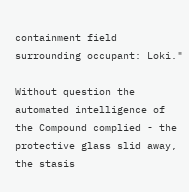containment field surrounding occupant: Loki."

Without question the automated intelligence of the Compound complied - the protective glass slid away, the stasis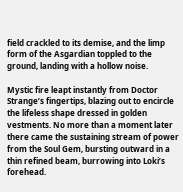field crackled to its demise, and the limp form of the Asgardian toppled to the ground, landing with a hollow noise.

Mystic fire leapt instantly from Doctor Strange’s fingertips, blazing out to encircle the lifeless shape dressed in golden vestments. No more than a moment later there came the sustaining stream of power from the Soul Gem, bursting outward in a thin refined beam, burrowing into Loki’s forehead.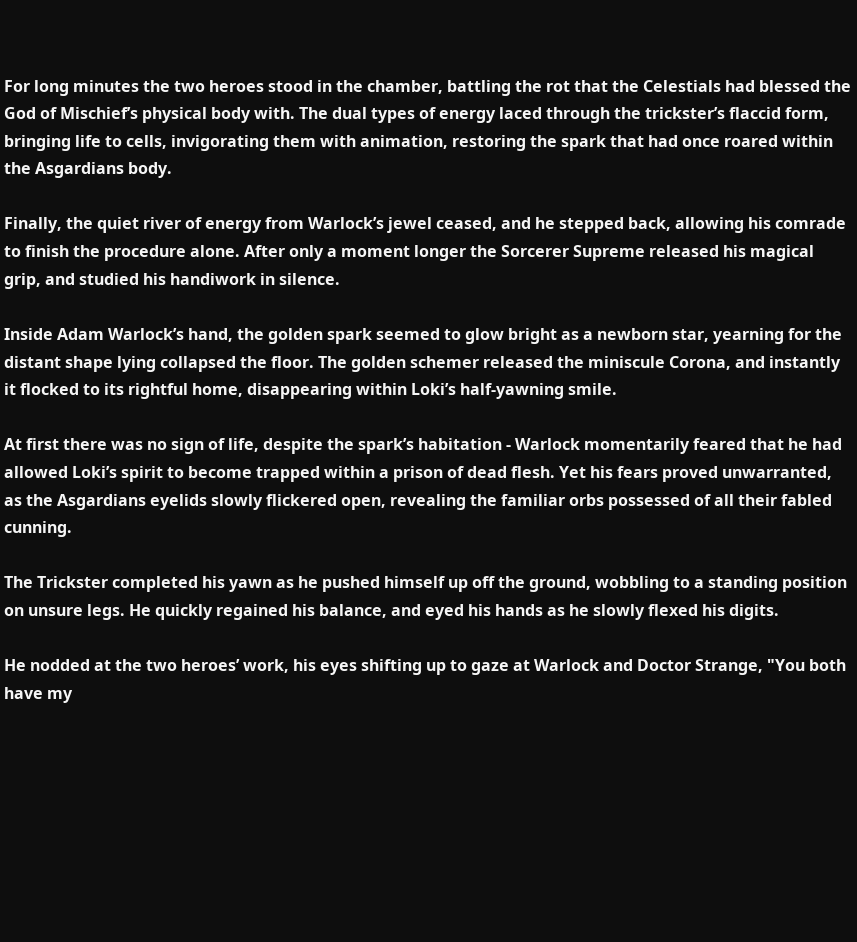For long minutes the two heroes stood in the chamber, battling the rot that the Celestials had blessed the God of Mischief’s physical body with. The dual types of energy laced through the trickster’s flaccid form, bringing life to cells, invigorating them with animation, restoring the spark that had once roared within the Asgardians body.

Finally, the quiet river of energy from Warlock’s jewel ceased, and he stepped back, allowing his comrade to finish the procedure alone. After only a moment longer the Sorcerer Supreme released his magical grip, and studied his handiwork in silence.

Inside Adam Warlock’s hand, the golden spark seemed to glow bright as a newborn star, yearning for the distant shape lying collapsed the floor. The golden schemer released the miniscule Corona, and instantly it flocked to its rightful home, disappearing within Loki’s half-yawning smile.

At first there was no sign of life, despite the spark’s habitation - Warlock momentarily feared that he had allowed Loki’s spirit to become trapped within a prison of dead flesh. Yet his fears proved unwarranted, as the Asgardians eyelids slowly flickered open, revealing the familiar orbs possessed of all their fabled cunning.

The Trickster completed his yawn as he pushed himself up off the ground, wobbling to a standing position on unsure legs. He quickly regained his balance, and eyed his hands as he slowly flexed his digits.

He nodded at the two heroes’ work, his eyes shifting up to gaze at Warlock and Doctor Strange, "You both have my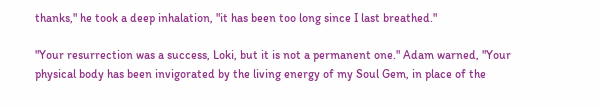thanks," he took a deep inhalation, "it has been too long since I last breathed."

"Your resurrection was a success, Loki, but it is not a permanent one." Adam warned, "Your physical body has been invigorated by the living energy of my Soul Gem, in place of the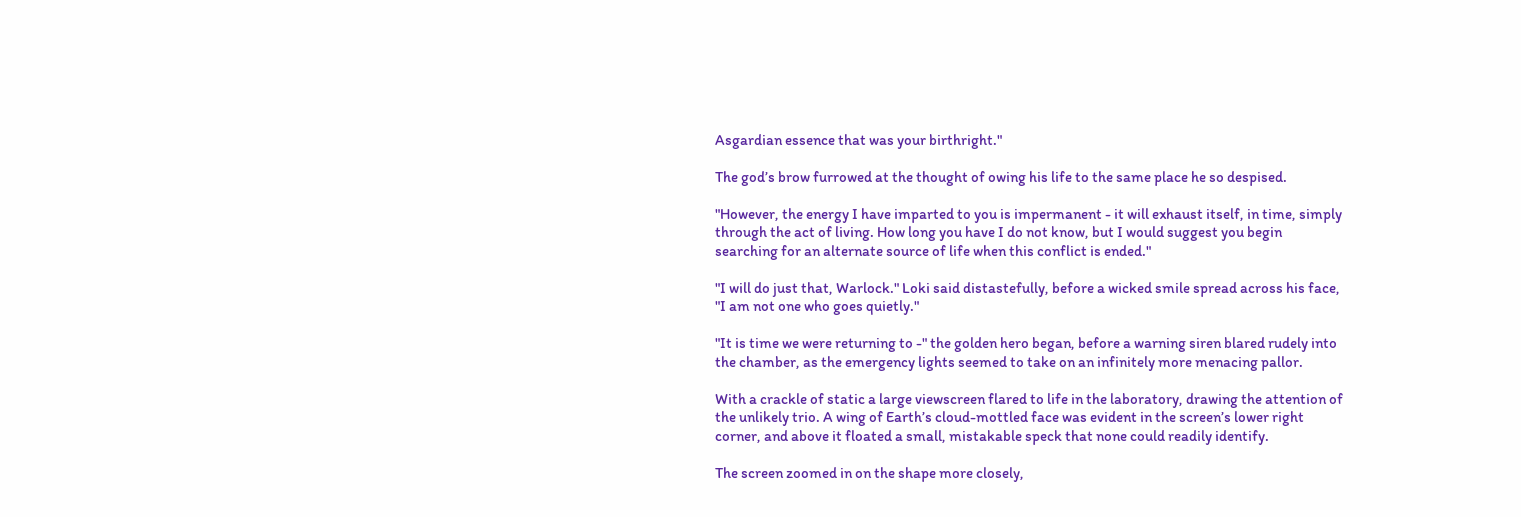Asgardian essence that was your birthright."

The god’s brow furrowed at the thought of owing his life to the same place he so despised.

"However, the energy I have imparted to you is impermanent - it will exhaust itself, in time, simply through the act of living. How long you have I do not know, but I would suggest you begin searching for an alternate source of life when this conflict is ended."

"I will do just that, Warlock." Loki said distastefully, before a wicked smile spread across his face, "I am not one who goes quietly."

"It is time we were returning to -" the golden hero began, before a warning siren blared rudely into the chamber, as the emergency lights seemed to take on an infinitely more menacing pallor.

With a crackle of static a large viewscreen flared to life in the laboratory, drawing the attention of the unlikely trio. A wing of Earth’s cloud-mottled face was evident in the screen’s lower right corner, and above it floated a small, mistakable speck that none could readily identify.

The screen zoomed in on the shape more closely,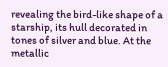revealing the bird-like shape of a starship, its hull decorated in tones of silver and blue. At the metallic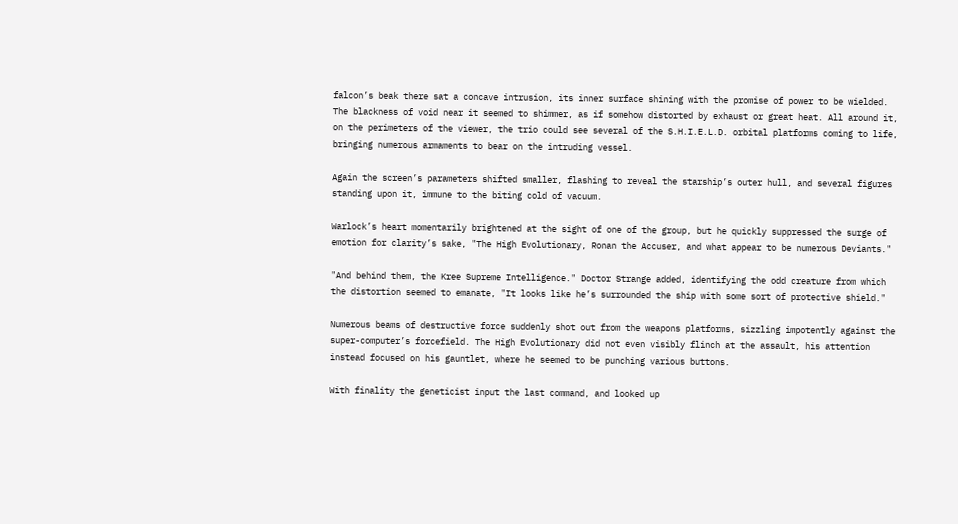falcon’s beak there sat a concave intrusion, its inner surface shining with the promise of power to be wielded. The blackness of void near it seemed to shimmer, as if somehow distorted by exhaust or great heat. All around it, on the perimeters of the viewer, the trio could see several of the S.H.I.E.L.D. orbital platforms coming to life, bringing numerous armaments to bear on the intruding vessel.

Again the screen’s parameters shifted smaller, flashing to reveal the starship’s outer hull, and several figures standing upon it, immune to the biting cold of vacuum.

Warlock’s heart momentarily brightened at the sight of one of the group, but he quickly suppressed the surge of emotion for clarity’s sake, "The High Evolutionary, Ronan the Accuser, and what appear to be numerous Deviants."

"And behind them, the Kree Supreme Intelligence." Doctor Strange added, identifying the odd creature from which the distortion seemed to emanate, "It looks like he’s surrounded the ship with some sort of protective shield."

Numerous beams of destructive force suddenly shot out from the weapons platforms, sizzling impotently against the super-computer’s forcefield. The High Evolutionary did not even visibly flinch at the assault, his attention instead focused on his gauntlet, where he seemed to be punching various buttons.

With finality the geneticist input the last command, and looked up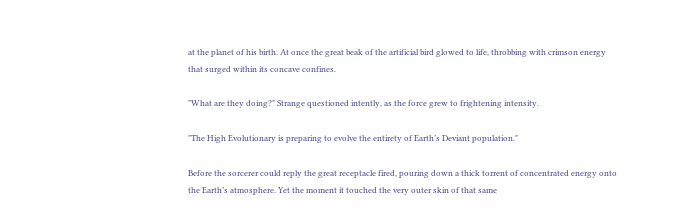at the planet of his birth. At once the great beak of the artificial bird glowed to life, throbbing with crimson energy that surged within its concave confines.

"What are they doing?" Strange questioned intently, as the force grew to frightening intensity.

"The High Evolutionary is preparing to evolve the entirety of Earth’s Deviant population."

Before the sorcerer could reply the great receptacle fired, pouring down a thick torrent of concentrated energy onto the Earth’s atmosphere. Yet the moment it touched the very outer skin of that same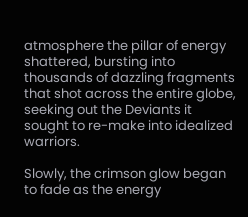atmosphere the pillar of energy shattered, bursting into thousands of dazzling fragments that shot across the entire globe, seeking out the Deviants it sought to re-make into idealized warriors.

Slowly, the crimson glow began to fade as the energy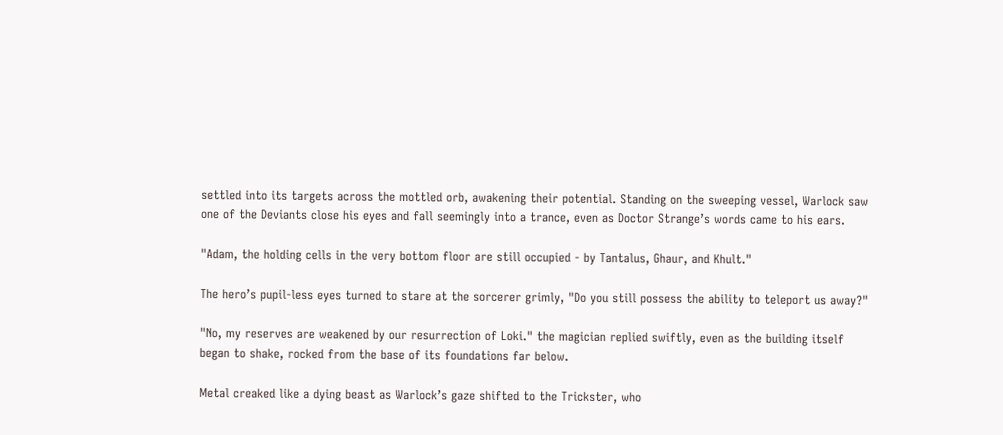settled into its targets across the mottled orb, awakening their potential. Standing on the sweeping vessel, Warlock saw one of the Deviants close his eyes and fall seemingly into a trance, even as Doctor Strange’s words came to his ears.

"Adam, the holding cells in the very bottom floor are still occupied - by Tantalus, Ghaur, and Khult."

The hero’s pupil-less eyes turned to stare at the sorcerer grimly, "Do you still possess the ability to teleport us away?"

"No, my reserves are weakened by our resurrection of Loki." the magician replied swiftly, even as the building itself began to shake, rocked from the base of its foundations far below.

Metal creaked like a dying beast as Warlock’s gaze shifted to the Trickster, who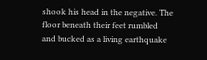shook his head in the negative. The floor beneath their feet rumbled and bucked as a living earthquake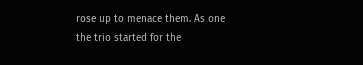rose up to menace them. As one the trio started for the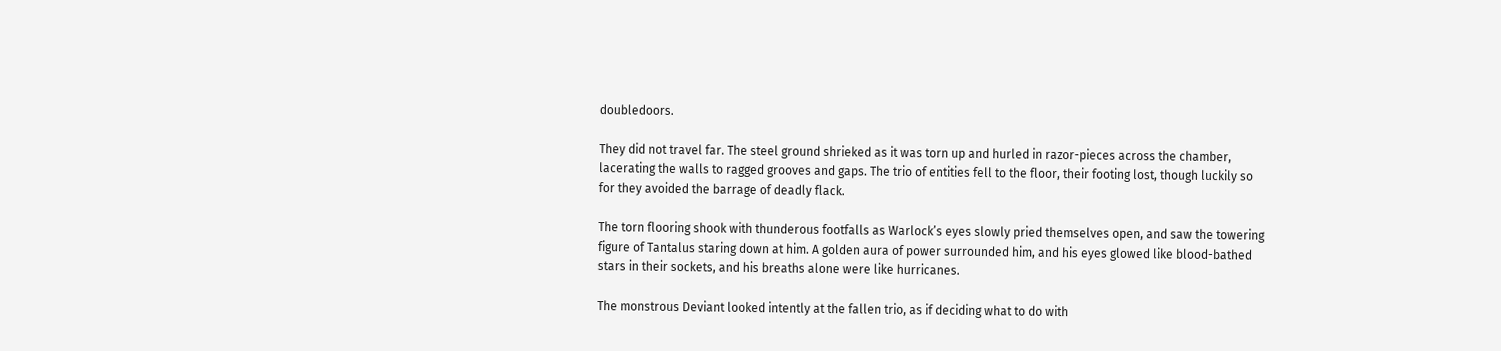doubledoors.

They did not travel far. The steel ground shrieked as it was torn up and hurled in razor-pieces across the chamber, lacerating the walls to ragged grooves and gaps. The trio of entities fell to the floor, their footing lost, though luckily so for they avoided the barrage of deadly flack.

The torn flooring shook with thunderous footfalls as Warlock’s eyes slowly pried themselves open, and saw the towering figure of Tantalus staring down at him. A golden aura of power surrounded him, and his eyes glowed like blood-bathed stars in their sockets, and his breaths alone were like hurricanes.

The monstrous Deviant looked intently at the fallen trio, as if deciding what to do with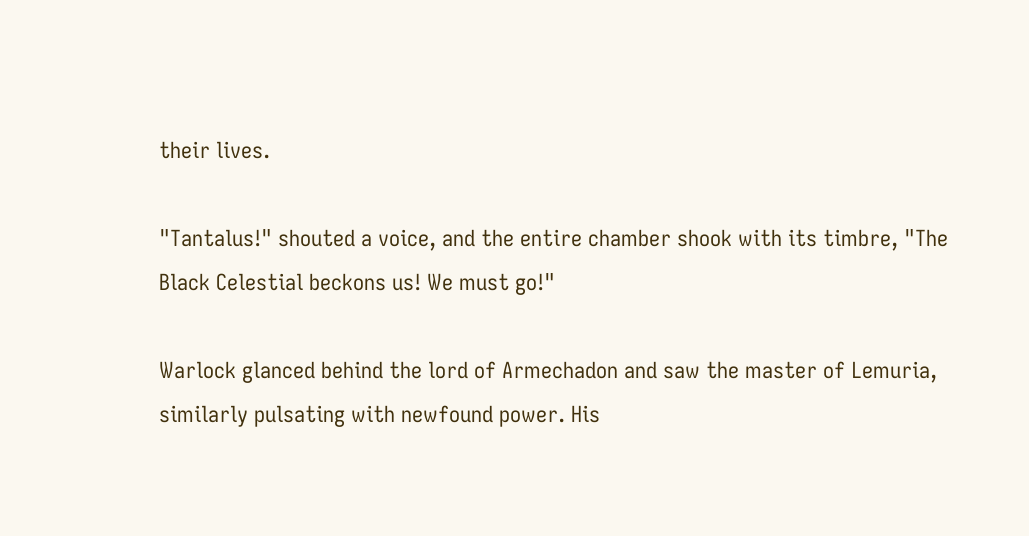their lives.

"Tantalus!" shouted a voice, and the entire chamber shook with its timbre, "The Black Celestial beckons us! We must go!"

Warlock glanced behind the lord of Armechadon and saw the master of Lemuria, similarly pulsating with newfound power. His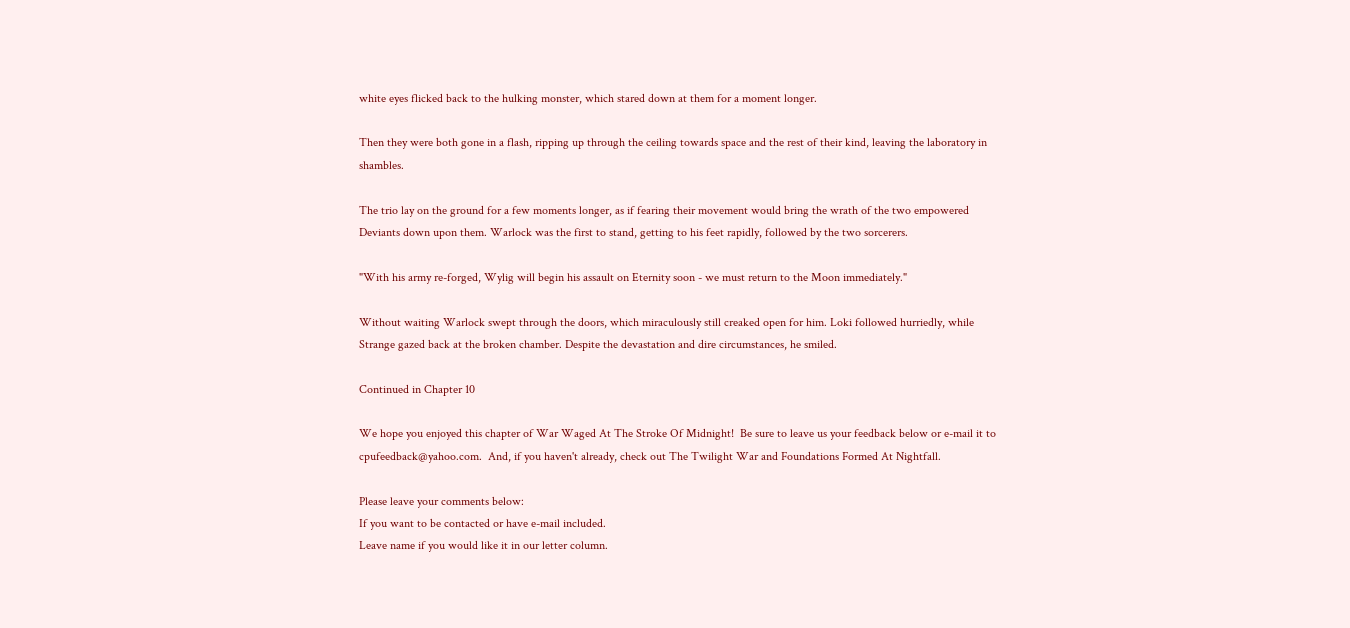white eyes flicked back to the hulking monster, which stared down at them for a moment longer.

Then they were both gone in a flash, ripping up through the ceiling towards space and the rest of their kind, leaving the laboratory in shambles.

The trio lay on the ground for a few moments longer, as if fearing their movement would bring the wrath of the two empowered Deviants down upon them. Warlock was the first to stand, getting to his feet rapidly, followed by the two sorcerers.

"With his army re-forged, Wylig will begin his assault on Eternity soon - we must return to the Moon immediately."

Without waiting Warlock swept through the doors, which miraculously still creaked open for him. Loki followed hurriedly, while Strange gazed back at the broken chamber. Despite the devastation and dire circumstances, he smiled.

Continued in Chapter 10

We hope you enjoyed this chapter of War Waged At The Stroke Of Midnight!  Be sure to leave us your feedback below or e-mail it to cpufeedback@yahoo.com.  And, if you haven't already, check out The Twilight War and Foundations Formed At Nightfall.

Please leave your comments below:
If you want to be contacted or have e-mail included.
Leave name if you would like it in our letter column.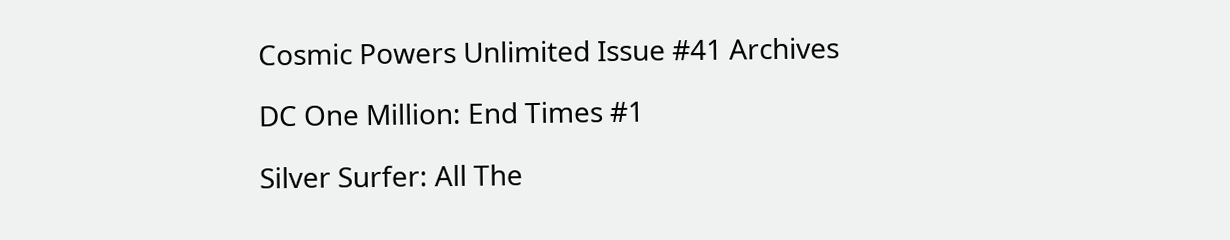Cosmic Powers Unlimited Issue #41 Archives

DC One Million: End Times #1

Silver Surfer: All The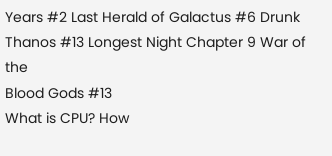Years #2 Last Herald of Galactus #6 Drunk Thanos #13 Longest Night Chapter 9 War of the
Blood Gods #13
What is CPU? How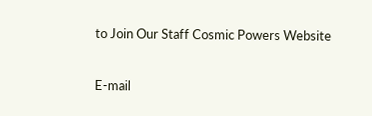to Join Our Staff Cosmic Powers Website

E-mail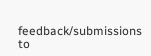feedback/submissions to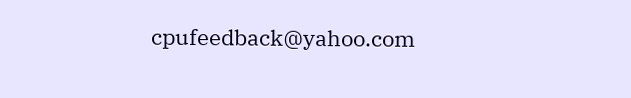cpufeedback@yahoo.com